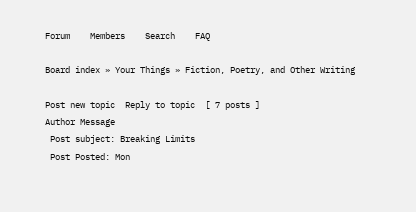Forum    Members    Search    FAQ

Board index » Your Things » Fiction, Poetry, and Other Writing

Post new topic  Reply to topic  [ 7 posts ]
Author Message
 Post subject: Breaking Limits
 Post Posted: Mon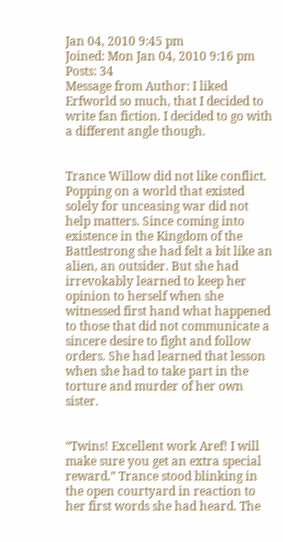Jan 04, 2010 9:45 pm
Joined: Mon Jan 04, 2010 9:16 pm
Posts: 34
Message from Author: I liked Erfworld so much, that I decided to write fan fiction. I decided to go with a different angle though.


Trance Willow did not like conflict. Popping on a world that existed solely for unceasing war did not help matters. Since coming into existence in the Kingdom of the Battlestrong she had felt a bit like an alien, an outsider. But she had irrevokably learned to keep her opinion to herself when she witnessed first hand what happened to those that did not communicate a sincere desire to fight and follow orders. She had learned that lesson when she had to take part in the torture and murder of her own sister.


“Twins! Excellent work Aref! I will make sure you get an extra special reward.” Trance stood blinking in the open courtyard in reaction to her first words she had heard. The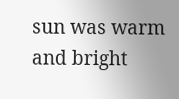sun was warm and bright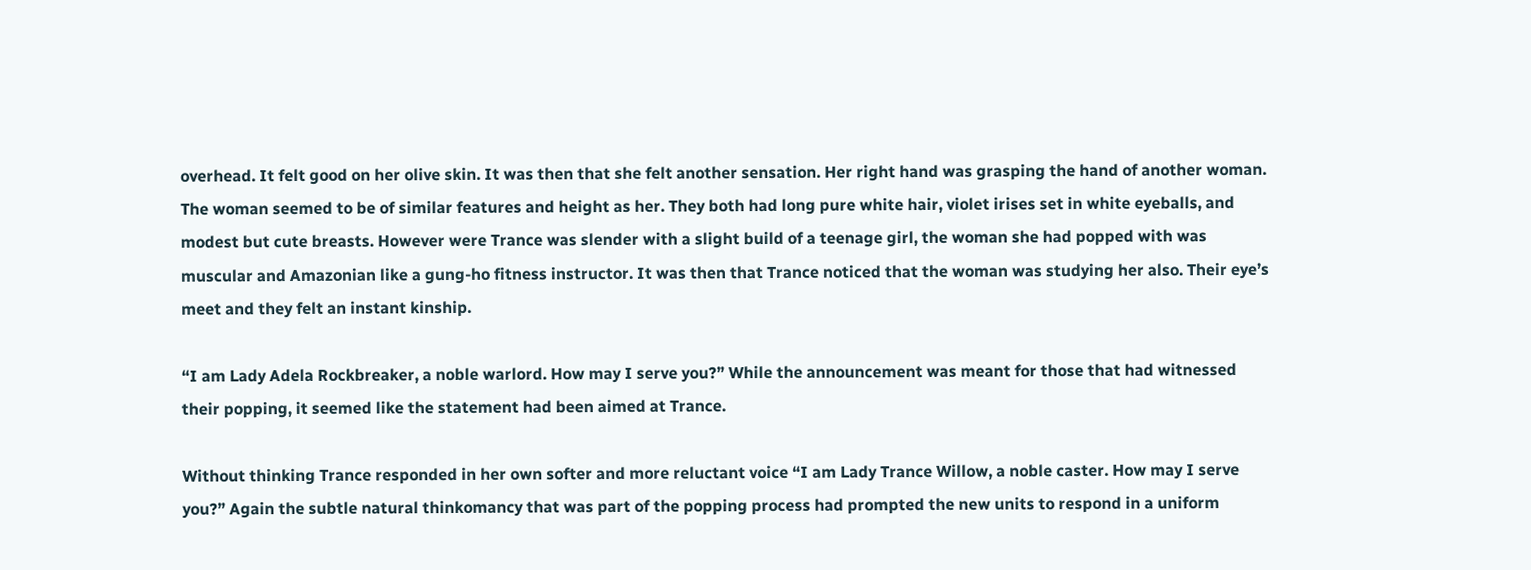overhead. It felt good on her olive skin. It was then that she felt another sensation. Her right hand was grasping the hand of another woman. The woman seemed to be of similar features and height as her. They both had long pure white hair, violet irises set in white eyeballs, and modest but cute breasts. However were Trance was slender with a slight build of a teenage girl, the woman she had popped with was muscular and Amazonian like a gung-ho fitness instructor. It was then that Trance noticed that the woman was studying her also. Their eye’s meet and they felt an instant kinship.

“I am Lady Adela Rockbreaker, a noble warlord. How may I serve you?” While the announcement was meant for those that had witnessed their popping, it seemed like the statement had been aimed at Trance.

Without thinking Trance responded in her own softer and more reluctant voice “I am Lady Trance Willow, a noble caster. How may I serve you?” Again the subtle natural thinkomancy that was part of the popping process had prompted the new units to respond in a uniform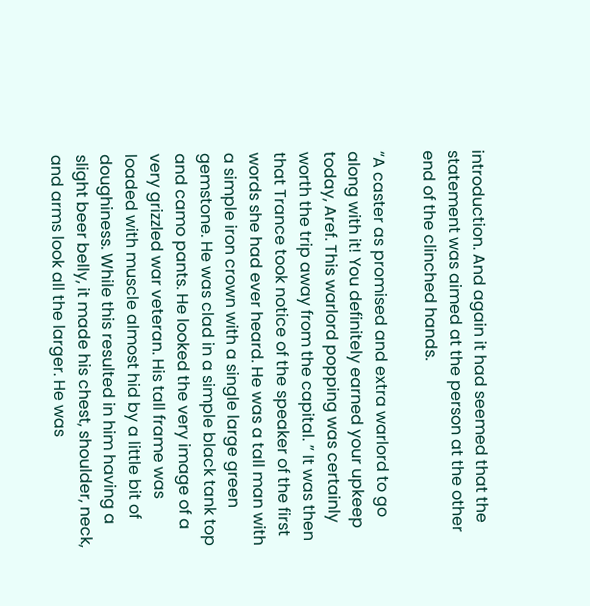introduction. And again it had seemed that the statement was aimed at the person at the other end of the clinched hands.

“A caster as promised and extra warlord to go along with it! You definitely earned your upkeep today, Aref. This warlord popping was certainly worth the trip away from the capital. ” It was then that Trance took notice of the speaker of the first words she had ever heard. He was a tall man with a simple iron crown with a single large green gemstone. He was clad in a simple black tank top and camo pants. He looked the very image of a very grizzled war veteran. His tall frame was loaded with muscle almost hid by a little bit of doughiness. While this resulted in him having a slight beer belly, it made his chest, shoulder, neck, and arms look all the larger. He was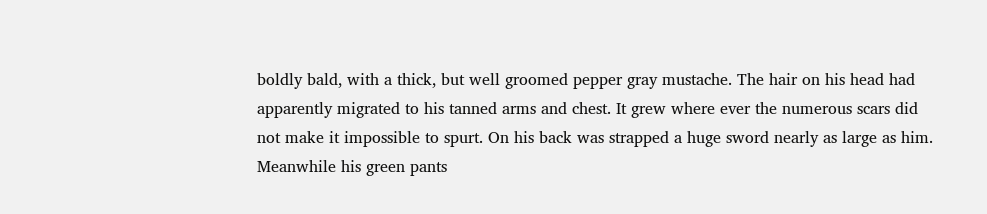boldly bald, with a thick, but well groomed pepper gray mustache. The hair on his head had apparently migrated to his tanned arms and chest. It grew where ever the numerous scars did not make it impossible to spurt. On his back was strapped a huge sword nearly as large as him. Meanwhile his green pants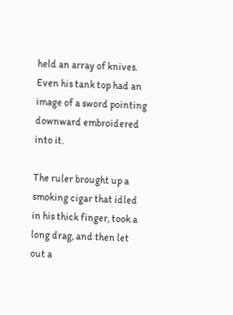held an array of knives. Even his tank top had an image of a sword pointing downward embroidered into it.

The ruler brought up a smoking cigar that idled in his thick finger, took a long drag, and then let out a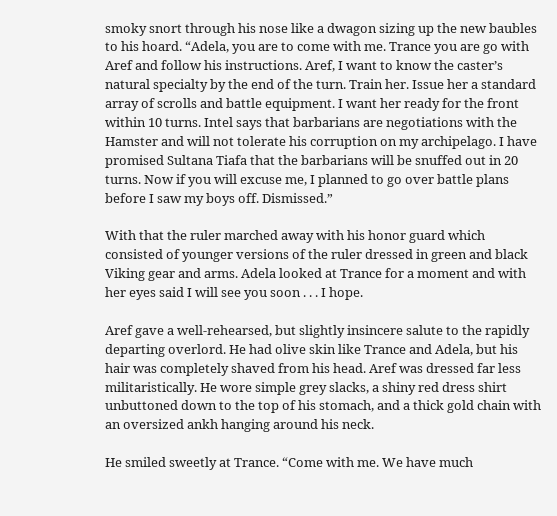smoky snort through his nose like a dwagon sizing up the new baubles to his hoard. “Adela, you are to come with me. Trance you are go with Aref and follow his instructions. Aref, I want to know the caster’s natural specialty by the end of the turn. Train her. Issue her a standard array of scrolls and battle equipment. I want her ready for the front within 10 turns. Intel says that barbarians are negotiations with the Hamster and will not tolerate his corruption on my archipelago. I have promised Sultana Tiafa that the barbarians will be snuffed out in 20 turns. Now if you will excuse me, I planned to go over battle plans before I saw my boys off. Dismissed.”

With that the ruler marched away with his honor guard which consisted of younger versions of the ruler dressed in green and black Viking gear and arms. Adela looked at Trance for a moment and with her eyes said I will see you soon . . . I hope.

Aref gave a well-rehearsed, but slightly insincere salute to the rapidly departing overlord. He had olive skin like Trance and Adela, but his hair was completely shaved from his head. Aref was dressed far less militaristically. He wore simple grey slacks, a shiny red dress shirt unbuttoned down to the top of his stomach, and a thick gold chain with an oversized ankh hanging around his neck.

He smiled sweetly at Trance. “Come with me. We have much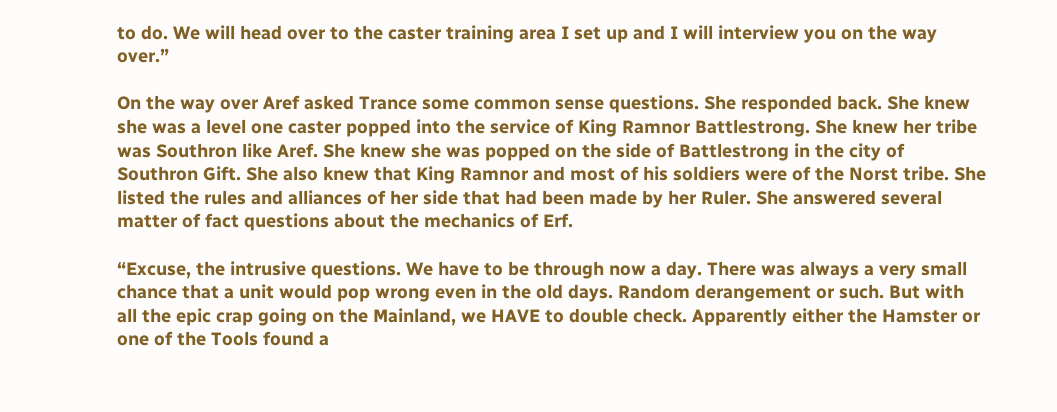to do. We will head over to the caster training area I set up and I will interview you on the way over.”

On the way over Aref asked Trance some common sense questions. She responded back. She knew she was a level one caster popped into the service of King Ramnor Battlestrong. She knew her tribe was Southron like Aref. She knew she was popped on the side of Battlestrong in the city of Southron Gift. She also knew that King Ramnor and most of his soldiers were of the Norst tribe. She listed the rules and alliances of her side that had been made by her Ruler. She answered several matter of fact questions about the mechanics of Erf.

“Excuse, the intrusive questions. We have to be through now a day. There was always a very small chance that a unit would pop wrong even in the old days. Random derangement or such. But with all the epic crap going on the Mainland, we HAVE to double check. Apparently either the Hamster or one of the Tools found a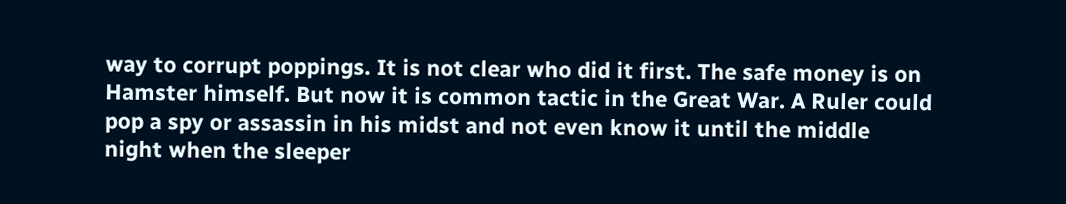way to corrupt poppings. It is not clear who did it first. The safe money is on Hamster himself. But now it is common tactic in the Great War. A Ruler could pop a spy or assassin in his midst and not even know it until the middle night when the sleeper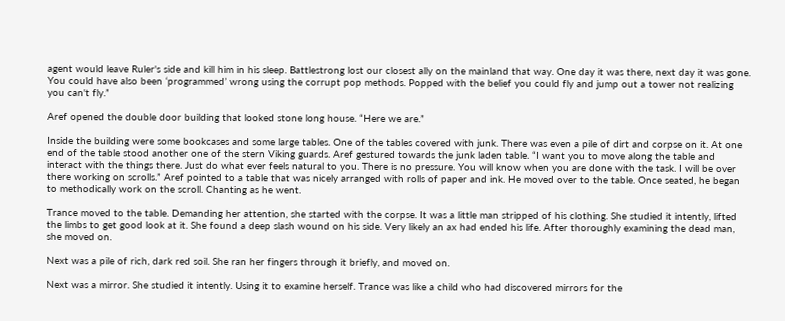agent would leave Ruler's side and kill him in his sleep. Battlestrong lost our closest ally on the mainland that way. One day it was there, next day it was gone. You could have also been ‘programmed’ wrong using the corrupt pop methods. Popped with the belief you could fly and jump out a tower not realizing you can't fly.”

Aref opened the double door building that looked stone long house. “Here we are.”

Inside the building were some bookcases and some large tables. One of the tables covered with junk. There was even a pile of dirt and corpse on it. At one end of the table stood another one of the stern Viking guards. Aref gestured towards the junk laden table. “I want you to move along the table and interact with the things there. Just do what ever feels natural to you. There is no pressure. You will know when you are done with the task. I will be over there working on scrolls.” Aref pointed to a table that was nicely arranged with rolls of paper and ink. He moved over to the table. Once seated, he began to methodically work on the scroll. Chanting as he went.

Trance moved to the table. Demanding her attention, she started with the corpse. It was a little man stripped of his clothing. She studied it intently, lifted the limbs to get good look at it. She found a deep slash wound on his side. Very likely an ax had ended his life. After thoroughly examining the dead man, she moved on.

Next was a pile of rich, dark red soil. She ran her fingers through it briefly, and moved on.

Next was a mirror. She studied it intently. Using it to examine herself. Trance was like a child who had discovered mirrors for the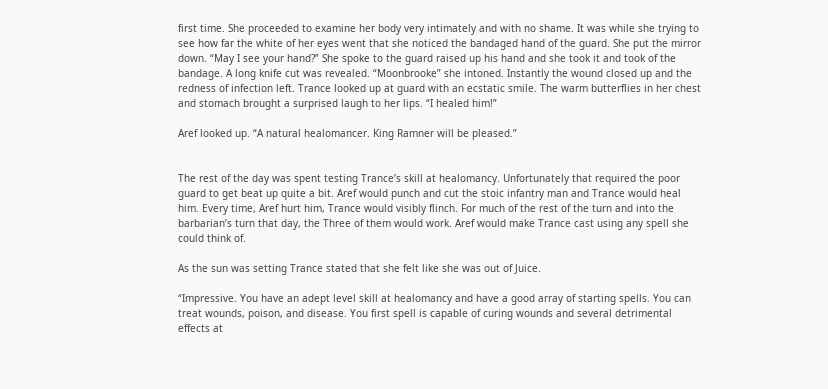first time. She proceeded to examine her body very intimately and with no shame. It was while she trying to see how far the white of her eyes went that she noticed the bandaged hand of the guard. She put the mirror down. “May I see your hand?” She spoke to the guard raised up his hand and she took it and took of the bandage. A long knife cut was revealed. “Moonbrooke” she intoned. Instantly the wound closed up and the redness of infection left. Trance looked up at guard with an ecstatic smile. The warm butterflies in her chest and stomach brought a surprised laugh to her lips. “I healed him!”

Aref looked up. “A natural healomancer. King Ramner will be pleased.”


The rest of the day was spent testing Trance’s skill at healomancy. Unfortunately that required the poor guard to get beat up quite a bit. Aref would punch and cut the stoic infantry man and Trance would heal him. Every time, Aref hurt him, Trance would visibly flinch. For much of the rest of the turn and into the barbarian’s turn that day, the Three of them would work. Aref would make Trance cast using any spell she could think of.

As the sun was setting Trance stated that she felt like she was out of Juice.

“Impressive. You have an adept level skill at healomancy and have a good array of starting spells. You can treat wounds, poison, and disease. You first spell is capable of curing wounds and several detrimental effects at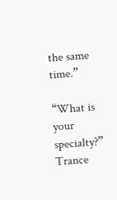the same time.”

“What is your specialty?” Trance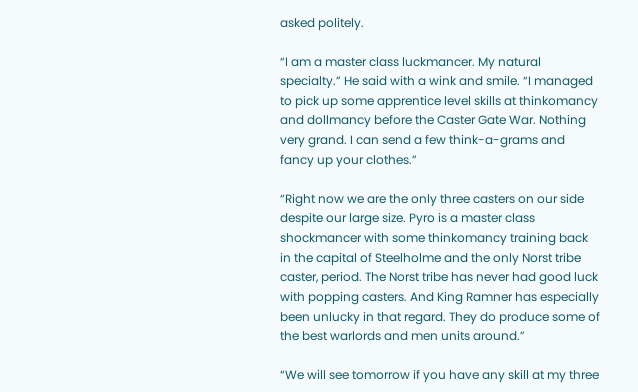asked politely.

“I am a master class luckmancer. My natural specialty.” He said with a wink and smile. “I managed to pick up some apprentice level skills at thinkomancy and dollmancy before the Caster Gate War. Nothing very grand. I can send a few think-a-grams and fancy up your clothes.”

“Right now we are the only three casters on our side despite our large size. Pyro is a master class shockmancer with some thinkomancy training back in the capital of Steelholme and the only Norst tribe caster, period. The Norst tribe has never had good luck with popping casters. And King Ramner has especially been unlucky in that regard. They do produce some of the best warlords and men units around.”

“We will see tomorrow if you have any skill at my three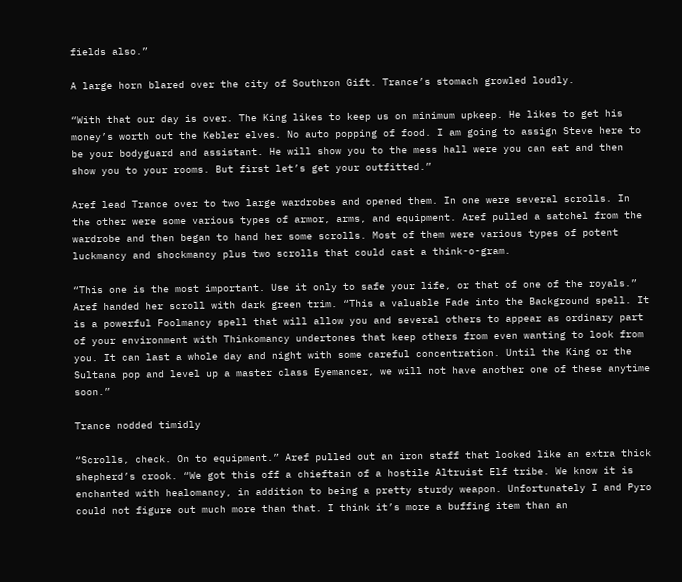fields also.”

A large horn blared over the city of Southron Gift. Trance’s stomach growled loudly.

“With that our day is over. The King likes to keep us on minimum upkeep. He likes to get his money’s worth out the Kebler elves. No auto popping of food. I am going to assign Steve here to be your bodyguard and assistant. He will show you to the mess hall were you can eat and then show you to your rooms. But first let’s get your outfitted.”

Aref lead Trance over to two large wardrobes and opened them. In one were several scrolls. In the other were some various types of armor, arms, and equipment. Aref pulled a satchel from the wardrobe and then began to hand her some scrolls. Most of them were various types of potent luckmancy and shockmancy plus two scrolls that could cast a think-o-gram.

“This one is the most important. Use it only to safe your life, or that of one of the royals.” Aref handed her scroll with dark green trim. “This a valuable Fade into the Background spell. It is a powerful Foolmancy spell that will allow you and several others to appear as ordinary part of your environment with Thinkomancy undertones that keep others from even wanting to look from you. It can last a whole day and night with some careful concentration. Until the King or the Sultana pop and level up a master class Eyemancer, we will not have another one of these anytime soon.”

Trance nodded timidly

“Scrolls, check. On to equipment.” Aref pulled out an iron staff that looked like an extra thick shepherd’s crook. “We got this off a chieftain of a hostile Altruist Elf tribe. We know it is enchanted with healomancy, in addition to being a pretty sturdy weapon. Unfortunately I and Pyro could not figure out much more than that. I think it’s more a buffing item than an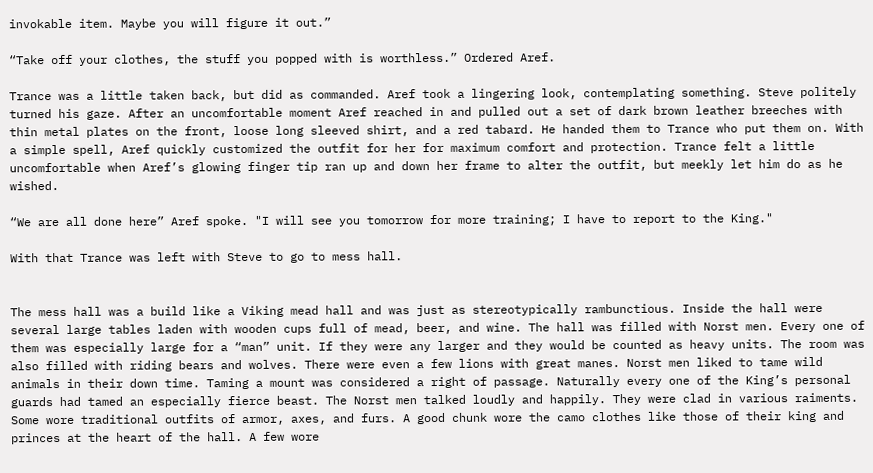invokable item. Maybe you will figure it out.”

“Take off your clothes, the stuff you popped with is worthless.” Ordered Aref.

Trance was a little taken back, but did as commanded. Aref took a lingering look, contemplating something. Steve politely turned his gaze. After an uncomfortable moment Aref reached in and pulled out a set of dark brown leather breeches with thin metal plates on the front, loose long sleeved shirt, and a red tabard. He handed them to Trance who put them on. With a simple spell, Aref quickly customized the outfit for her for maximum comfort and protection. Trance felt a little uncomfortable when Aref’s glowing finger tip ran up and down her frame to alter the outfit, but meekly let him do as he wished.

“We are all done here” Aref spoke. "I will see you tomorrow for more training; I have to report to the King."

With that Trance was left with Steve to go to mess hall.


The mess hall was a build like a Viking mead hall and was just as stereotypically rambunctious. Inside the hall were several large tables laden with wooden cups full of mead, beer, and wine. The hall was filled with Norst men. Every one of them was especially large for a “man” unit. If they were any larger and they would be counted as heavy units. The room was also filled with riding bears and wolves. There were even a few lions with great manes. Norst men liked to tame wild animals in their down time. Taming a mount was considered a right of passage. Naturally every one of the King’s personal guards had tamed an especially fierce beast. The Norst men talked loudly and happily. They were clad in various raiments. Some wore traditional outfits of armor, axes, and furs. A good chunk wore the camo clothes like those of their king and princes at the heart of the hall. A few wore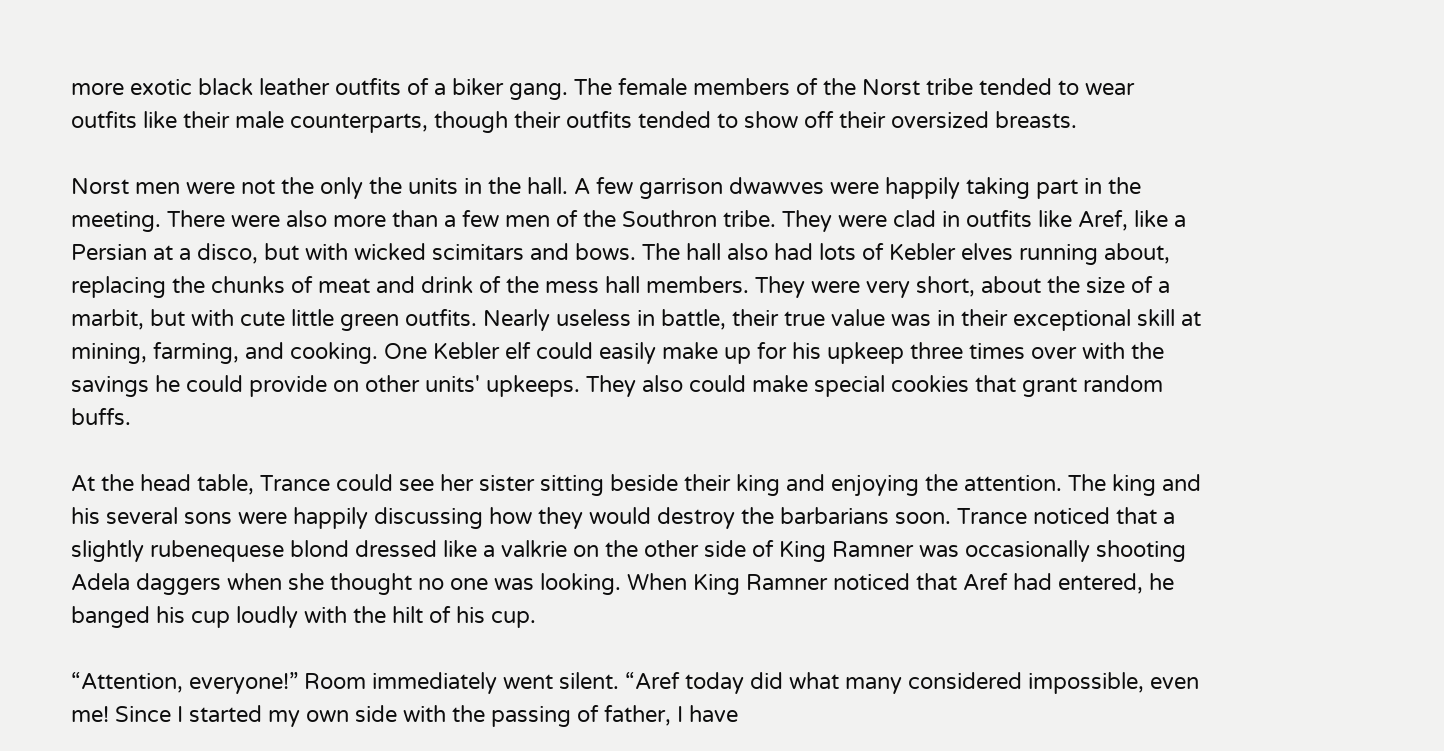more exotic black leather outfits of a biker gang. The female members of the Norst tribe tended to wear outfits like their male counterparts, though their outfits tended to show off their oversized breasts.

Norst men were not the only the units in the hall. A few garrison dwawves were happily taking part in the meeting. There were also more than a few men of the Southron tribe. They were clad in outfits like Aref, like a Persian at a disco, but with wicked scimitars and bows. The hall also had lots of Kebler elves running about, replacing the chunks of meat and drink of the mess hall members. They were very short, about the size of a marbit, but with cute little green outfits. Nearly useless in battle, their true value was in their exceptional skill at mining, farming, and cooking. One Kebler elf could easily make up for his upkeep three times over with the savings he could provide on other units' upkeeps. They also could make special cookies that grant random buffs.

At the head table, Trance could see her sister sitting beside their king and enjoying the attention. The king and his several sons were happily discussing how they would destroy the barbarians soon. Trance noticed that a slightly rubenequese blond dressed like a valkrie on the other side of King Ramner was occasionally shooting Adela daggers when she thought no one was looking. When King Ramner noticed that Aref had entered, he banged his cup loudly with the hilt of his cup.

“Attention, everyone!” Room immediately went silent. “Aref today did what many considered impossible, even me! Since I started my own side with the passing of father, I have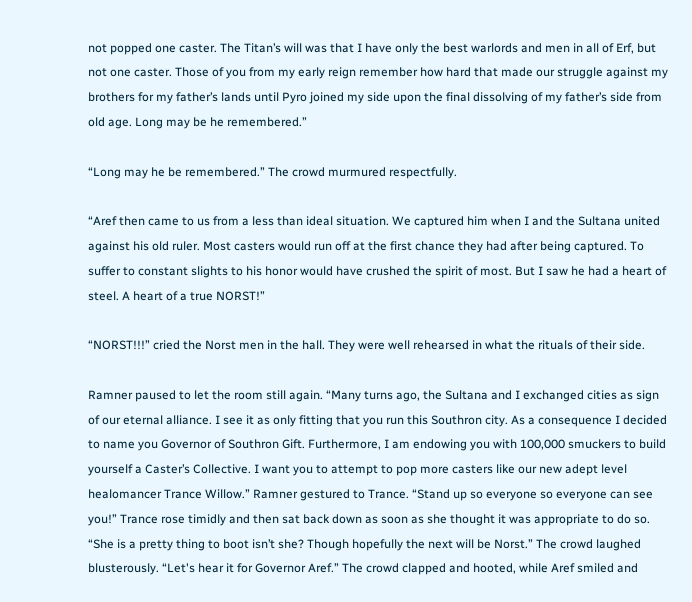not popped one caster. The Titan’s will was that I have only the best warlords and men in all of Erf, but not one caster. Those of you from my early reign remember how hard that made our struggle against my brothers for my father’s lands until Pyro joined my side upon the final dissolving of my father’s side from old age. Long may be he remembered.”

“Long may he be remembered.” The crowd murmured respectfully.

“Aref then came to us from a less than ideal situation. We captured him when I and the Sultana united against his old ruler. Most casters would run off at the first chance they had after being captured. To suffer to constant slights to his honor would have crushed the spirit of most. But I saw he had a heart of steel. A heart of a true NORST!”

“NORST!!!” cried the Norst men in the hall. They were well rehearsed in what the rituals of their side.

Ramner paused to let the room still again. “Many turns ago, the Sultana and I exchanged cities as sign of our eternal alliance. I see it as only fitting that you run this Southron city. As a consequence I decided to name you Governor of Southron Gift. Furthermore, I am endowing you with 100,000 smuckers to build yourself a Caster’s Collective. I want you to attempt to pop more casters like our new adept level healomancer Trance Willow.” Ramner gestured to Trance. “Stand up so everyone so everyone can see you!” Trance rose timidly and then sat back down as soon as she thought it was appropriate to do so. “She is a pretty thing to boot isn’t she? Though hopefully the next will be Norst.” The crowd laughed blusterously. “Let's hear it for Governor Aref.” The crowd clapped and hooted, while Aref smiled and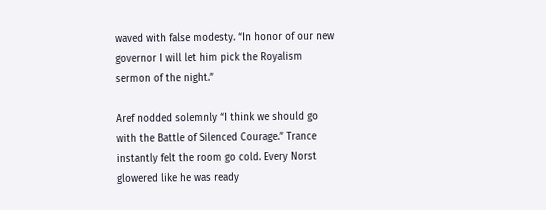waved with false modesty. “In honor of our new governor I will let him pick the Royalism sermon of the night.”

Aref nodded solemnly “I think we should go with the Battle of Silenced Courage.” Trance instantly felt the room go cold. Every Norst glowered like he was ready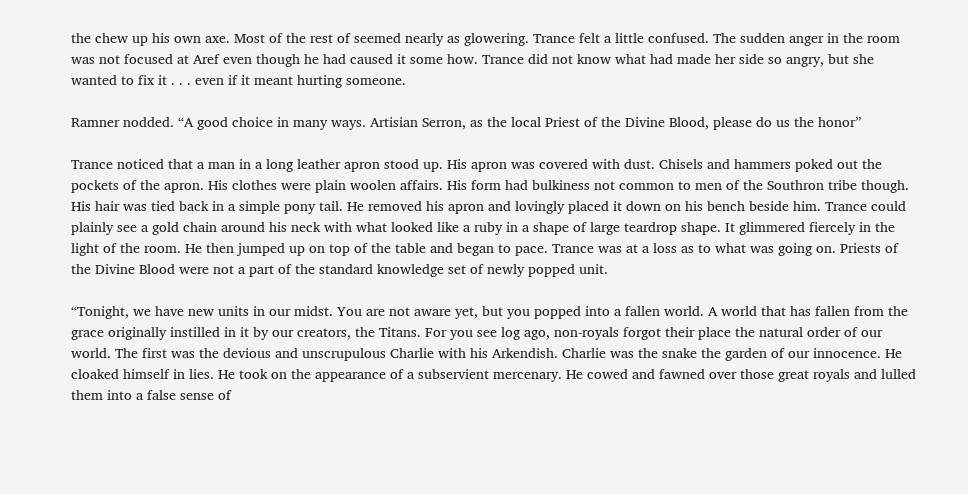the chew up his own axe. Most of the rest of seemed nearly as glowering. Trance felt a little confused. The sudden anger in the room was not focused at Aref even though he had caused it some how. Trance did not know what had made her side so angry, but she wanted to fix it . . . even if it meant hurting someone.

Ramner nodded. “A good choice in many ways. Artisian Serron, as the local Priest of the Divine Blood, please do us the honor”

Trance noticed that a man in a long leather apron stood up. His apron was covered with dust. Chisels and hammers poked out the pockets of the apron. His clothes were plain woolen affairs. His form had bulkiness not common to men of the Southron tribe though. His hair was tied back in a simple pony tail. He removed his apron and lovingly placed it down on his bench beside him. Trance could plainly see a gold chain around his neck with what looked like a ruby in a shape of large teardrop shape. It glimmered fiercely in the light of the room. He then jumped up on top of the table and began to pace. Trance was at a loss as to what was going on. Priests of the Divine Blood were not a part of the standard knowledge set of newly popped unit.

“Tonight, we have new units in our midst. You are not aware yet, but you popped into a fallen world. A world that has fallen from the grace originally instilled in it by our creators, the Titans. For you see log ago, non-royals forgot their place the natural order of our world. The first was the devious and unscrupulous Charlie with his Arkendish. Charlie was the snake the garden of our innocence. He cloaked himself in lies. He took on the appearance of a subservient mercenary. He cowed and fawned over those great royals and lulled them into a false sense of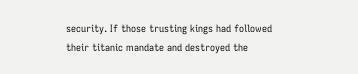security. If those trusting kings had followed their titanic mandate and destroyed the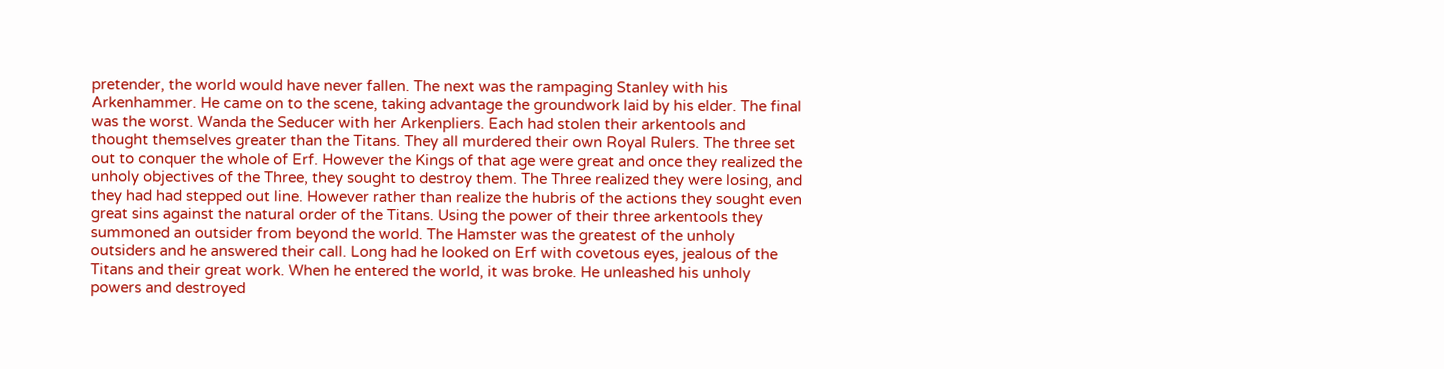pretender, the world would have never fallen. The next was the rampaging Stanley with his Arkenhammer. He came on to the scene, taking advantage the groundwork laid by his elder. The final was the worst. Wanda the Seducer with her Arkenpliers. Each had stolen their arkentools and thought themselves greater than the Titans. They all murdered their own Royal Rulers. The three set out to conquer the whole of Erf. However the Kings of that age were great and once they realized the unholy objectives of the Three, they sought to destroy them. The Three realized they were losing, and they had had stepped out line. However rather than realize the hubris of the actions they sought even great sins against the natural order of the Titans. Using the power of their three arkentools they summoned an outsider from beyond the world. The Hamster was the greatest of the unholy outsiders and he answered their call. Long had he looked on Erf with covetous eyes, jealous of the Titans and their great work. When he entered the world, it was broke. He unleashed his unholy powers and destroyed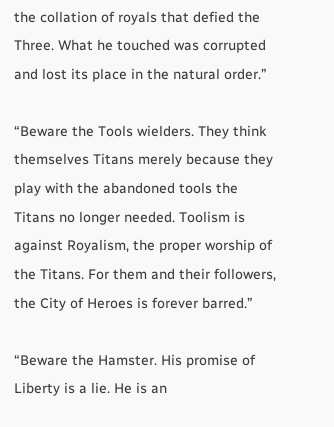the collation of royals that defied the Three. What he touched was corrupted and lost its place in the natural order.”

“Beware the Tools wielders. They think themselves Titans merely because they play with the abandoned tools the Titans no longer needed. Toolism is against Royalism, the proper worship of the Titans. For them and their followers, the City of Heroes is forever barred.”

“Beware the Hamster. His promise of Liberty is a lie. He is an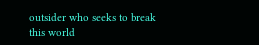outsider who seeks to break this world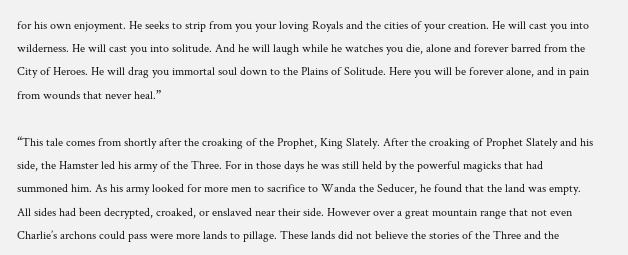for his own enjoyment. He seeks to strip from you your loving Royals and the cities of your creation. He will cast you into wilderness. He will cast you into solitude. And he will laugh while he watches you die, alone and forever barred from the City of Heroes. He will drag you immortal soul down to the Plains of Solitude. Here you will be forever alone, and in pain from wounds that never heal.”

“This tale comes from shortly after the croaking of the Prophet, King Slately. After the croaking of Prophet Slately and his side, the Hamster led his army of the Three. For in those days he was still held by the powerful magicks that had summoned him. As his army looked for more men to sacrifice to Wanda the Seducer, he found that the land was empty. All sides had been decrypted, croaked, or enslaved near their side. However over a great mountain range that not even Charlie’s archons could pass were more lands to pillage. These lands did not believe the stories of the Three and the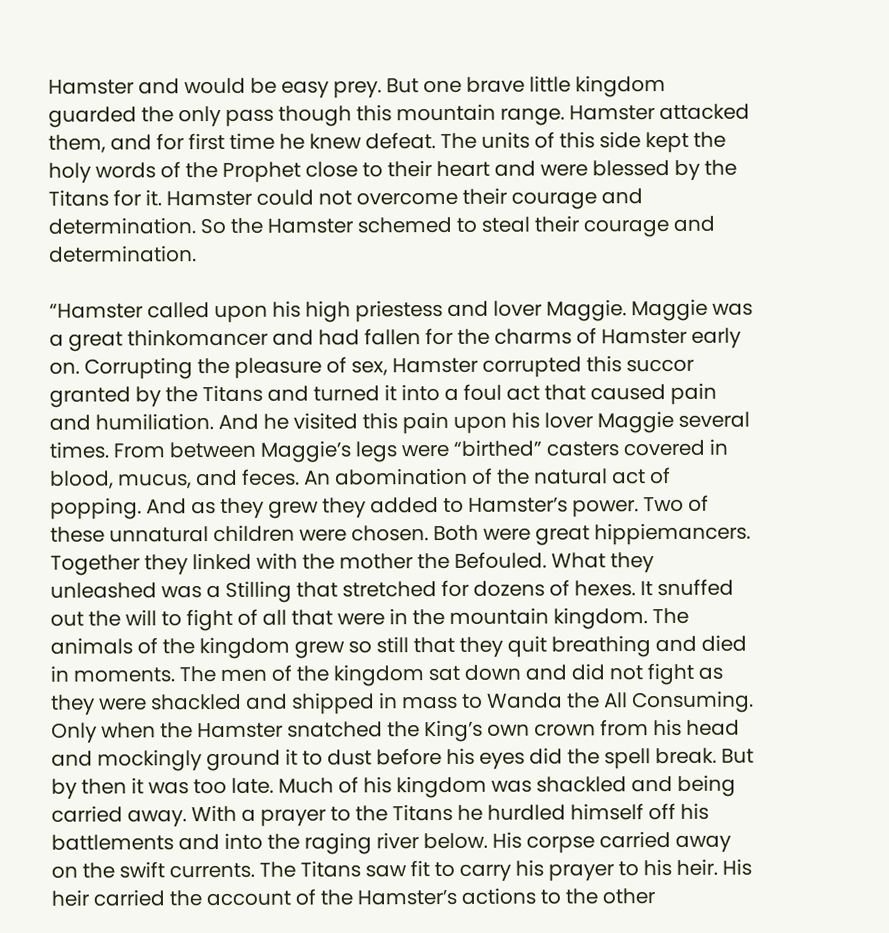Hamster and would be easy prey. But one brave little kingdom guarded the only pass though this mountain range. Hamster attacked them, and for first time he knew defeat. The units of this side kept the holy words of the Prophet close to their heart and were blessed by the Titans for it. Hamster could not overcome their courage and determination. So the Hamster schemed to steal their courage and determination.

“Hamster called upon his high priestess and lover Maggie. Maggie was a great thinkomancer and had fallen for the charms of Hamster early on. Corrupting the pleasure of sex, Hamster corrupted this succor granted by the Titans and turned it into a foul act that caused pain and humiliation. And he visited this pain upon his lover Maggie several times. From between Maggie’s legs were “birthed” casters covered in blood, mucus, and feces. An abomination of the natural act of popping. And as they grew they added to Hamster’s power. Two of these unnatural children were chosen. Both were great hippiemancers. Together they linked with the mother the Befouled. What they unleashed was a Stilling that stretched for dozens of hexes. It snuffed out the will to fight of all that were in the mountain kingdom. The animals of the kingdom grew so still that they quit breathing and died in moments. The men of the kingdom sat down and did not fight as they were shackled and shipped in mass to Wanda the All Consuming. Only when the Hamster snatched the King’s own crown from his head and mockingly ground it to dust before his eyes did the spell break. But by then it was too late. Much of his kingdom was shackled and being carried away. With a prayer to the Titans he hurdled himself off his battlements and into the raging river below. His corpse carried away on the swift currents. The Titans saw fit to carry his prayer to his heir. His heir carried the account of the Hamster’s actions to the other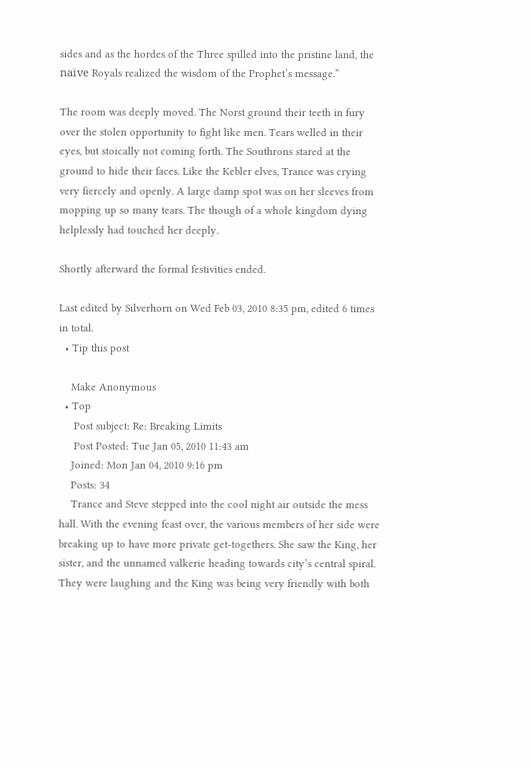sides and as the hordes of the Three spilled into the pristine land, the naïve Royals realized the wisdom of the Prophet’s message.”

The room was deeply moved. The Norst ground their teeth in fury over the stolen opportunity to fight like men. Tears welled in their eyes, but stoically not coming forth. The Southrons stared at the ground to hide their faces. Like the Kebler elves, Trance was crying very fiercely and openly. A large damp spot was on her sleeves from mopping up so many tears. The though of a whole kingdom dying helplessly had touched her deeply.

Shortly afterward the formal festivities ended.

Last edited by Silverhorn on Wed Feb 03, 2010 8:35 pm, edited 6 times in total.
  • Tip this post

    Make Anonymous
  • Top
     Post subject: Re: Breaking Limits
     Post Posted: Tue Jan 05, 2010 11:43 am
    Joined: Mon Jan 04, 2010 9:16 pm
    Posts: 34
    Trance and Steve stepped into the cool night air outside the mess hall. With the evening feast over, the various members of her side were breaking up to have more private get-togethers. She saw the King, her sister, and the unnamed valkerie heading towards city’s central spiral. They were laughing and the King was being very friendly with both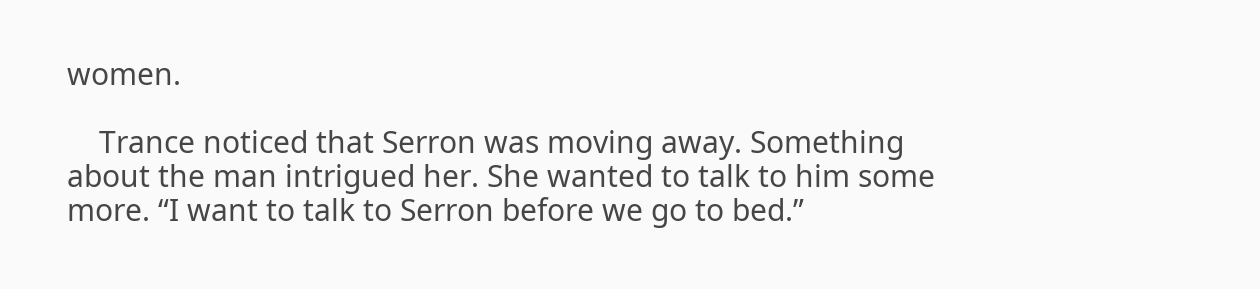women.

    Trance noticed that Serron was moving away. Something about the man intrigued her. She wanted to talk to him some more. “I want to talk to Serron before we go to bed.”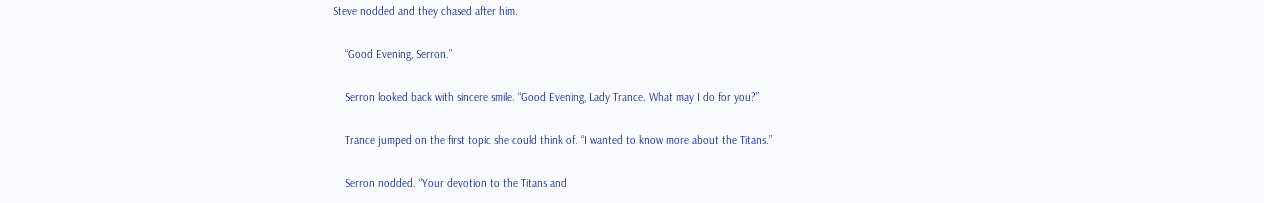Steve nodded and they chased after him.

    “Good Evening, Serron.”

    Serron looked back with sincere smile. “Good Evening, Lady Trance. What may I do for you?”

    Trance jumped on the first topic she could think of. “I wanted to know more about the Titans.”

    Serron nodded. “Your devotion to the Titans and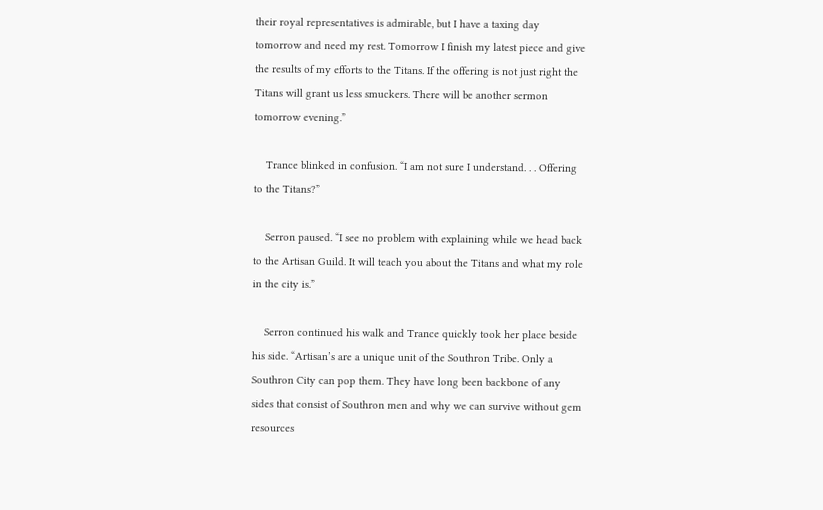their royal representatives is admirable, but I have a taxing day tomorrow and need my rest. Tomorrow I finish my latest piece and give the results of my efforts to the Titans. If the offering is not just right the Titans will grant us less smuckers. There will be another sermon tomorrow evening.”

    Trance blinked in confusion. “I am not sure I understand. . . Offering to the Titans?”

    Serron paused. “I see no problem with explaining while we head back to the Artisan Guild. It will teach you about the Titans and what my role in the city is.”

    Serron continued his walk and Trance quickly took her place beside his side. “Artisan’s are a unique unit of the Southron Tribe. Only a Southron City can pop them. They have long been backbone of any sides that consist of Southron men and why we can survive without gem resources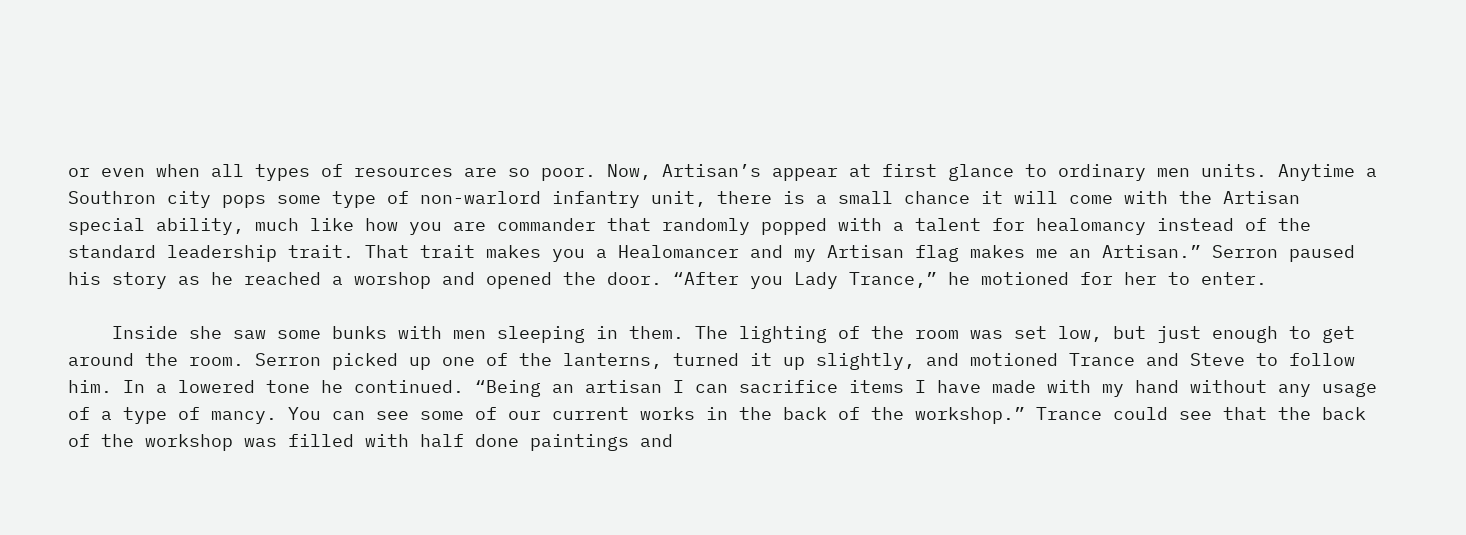or even when all types of resources are so poor. Now, Artisan’s appear at first glance to ordinary men units. Anytime a Southron city pops some type of non-warlord infantry unit, there is a small chance it will come with the Artisan special ability, much like how you are commander that randomly popped with a talent for healomancy instead of the standard leadership trait. That trait makes you a Healomancer and my Artisan flag makes me an Artisan.” Serron paused his story as he reached a worshop and opened the door. “After you Lady Trance,” he motioned for her to enter.

    Inside she saw some bunks with men sleeping in them. The lighting of the room was set low, but just enough to get around the room. Serron picked up one of the lanterns, turned it up slightly, and motioned Trance and Steve to follow him. In a lowered tone he continued. “Being an artisan I can sacrifice items I have made with my hand without any usage of a type of mancy. You can see some of our current works in the back of the workshop.” Trance could see that the back of the workshop was filled with half done paintings and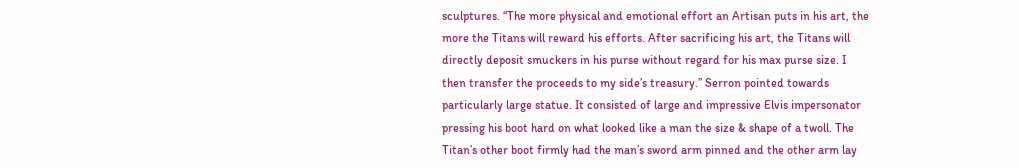sculptures. “The more physical and emotional effort an Artisan puts in his art, the more the Titans will reward his efforts. After sacrificing his art, the Titans will directly deposit smuckers in his purse without regard for his max purse size. I then transfer the proceeds to my side’s treasury.” Serron pointed towards particularly large statue. It consisted of large and impressive Elvis impersonator pressing his boot hard on what looked like a man the size & shape of a twoll. The Titan’s other boot firmly had the man’s sword arm pinned and the other arm lay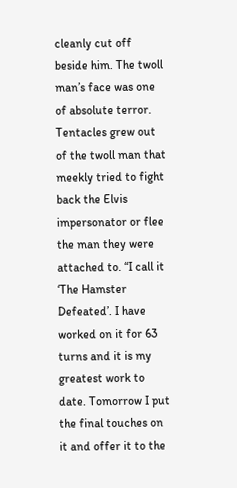cleanly cut off beside him. The twoll man’s face was one of absolute terror. Tentacles grew out of the twoll man that meekly tried to fight back the Elvis impersonator or flee the man they were attached to. “I call it ‘The Hamster Defeated’. I have worked on it for 63 turns and it is my greatest work to date. Tomorrow I put the final touches on it and offer it to the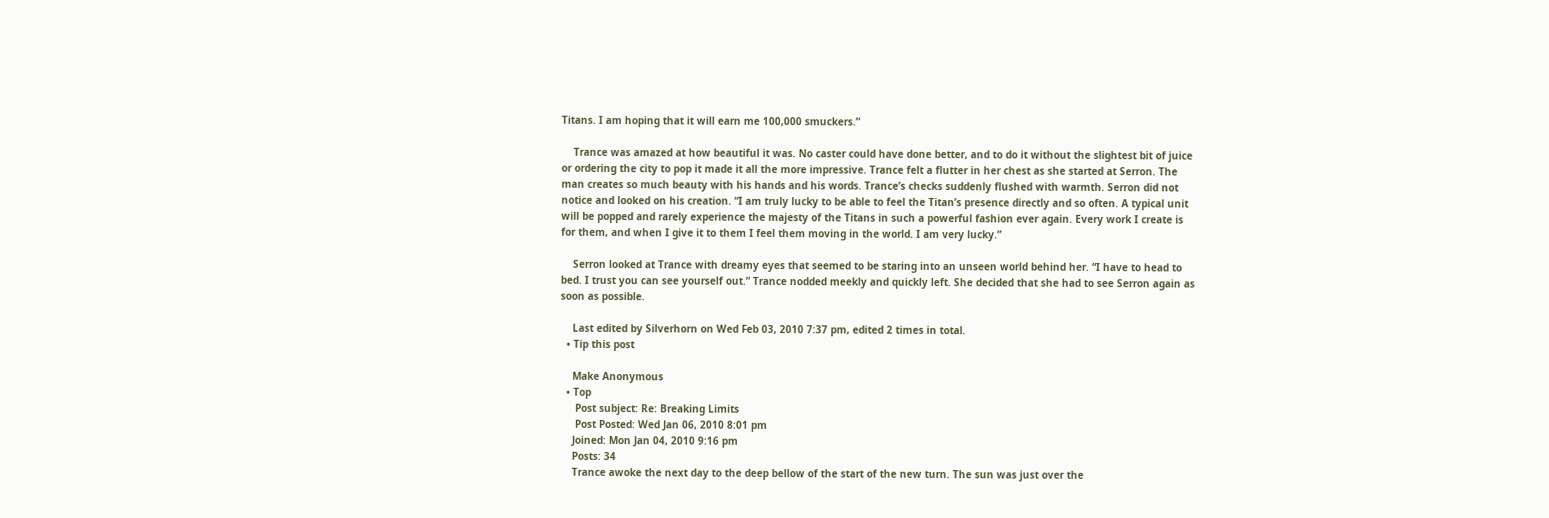Titans. I am hoping that it will earn me 100,000 smuckers.”

    Trance was amazed at how beautiful it was. No caster could have done better, and to do it without the slightest bit of juice or ordering the city to pop it made it all the more impressive. Trance felt a flutter in her chest as she started at Serron. The man creates so much beauty with his hands and his words. Trance’s checks suddenly flushed with warmth. Serron did not notice and looked on his creation. “I am truly lucky to be able to feel the Titan’s presence directly and so often. A typical unit will be popped and rarely experience the majesty of the Titans in such a powerful fashion ever again. Every work I create is for them, and when I give it to them I feel them moving in the world. I am very lucky.”

    Serron looked at Trance with dreamy eyes that seemed to be staring into an unseen world behind her. “I have to head to bed. I trust you can see yourself out.” Trance nodded meekly and quickly left. She decided that she had to see Serron again as soon as possible.

    Last edited by Silverhorn on Wed Feb 03, 2010 7:37 pm, edited 2 times in total.
  • Tip this post

    Make Anonymous
  • Top
     Post subject: Re: Breaking Limits
     Post Posted: Wed Jan 06, 2010 8:01 pm
    Joined: Mon Jan 04, 2010 9:16 pm
    Posts: 34
    Trance awoke the next day to the deep bellow of the start of the new turn. The sun was just over the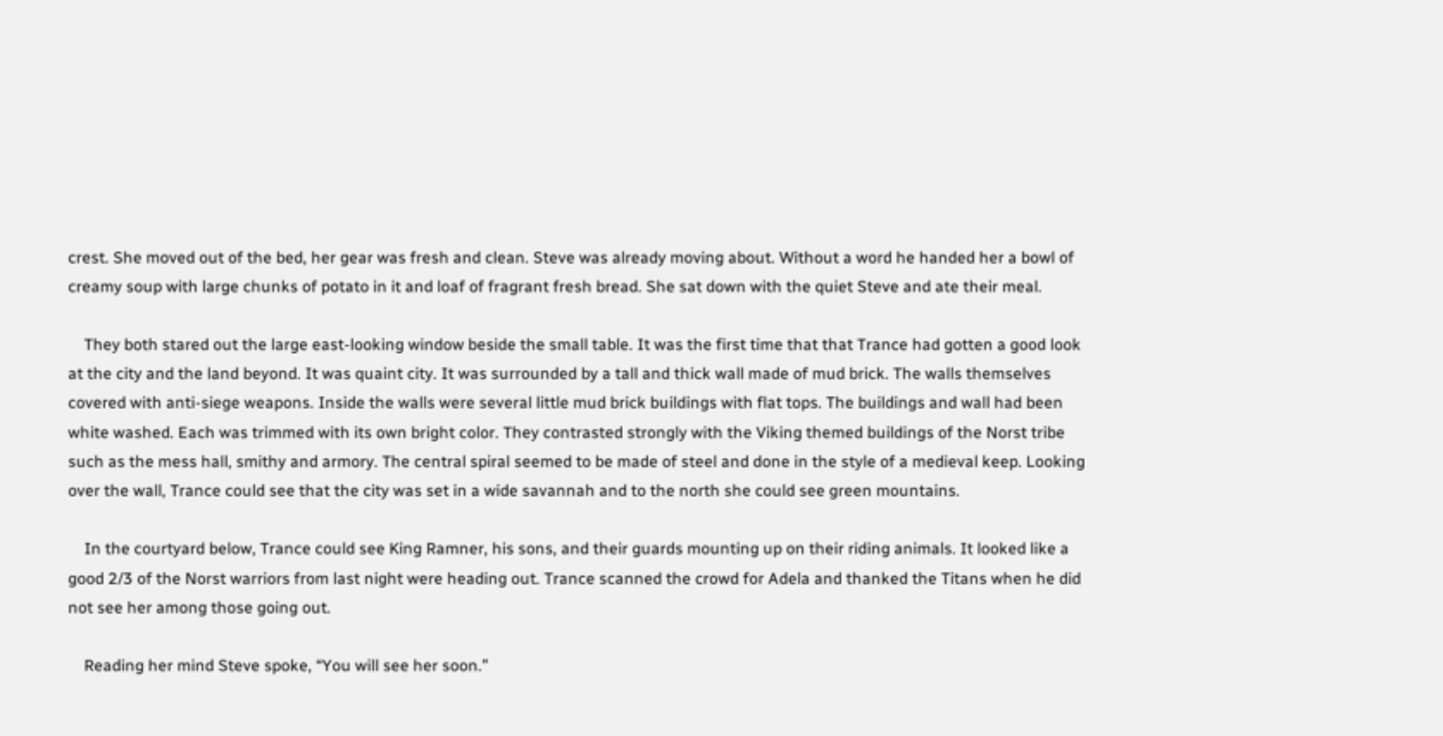crest. She moved out of the bed, her gear was fresh and clean. Steve was already moving about. Without a word he handed her a bowl of creamy soup with large chunks of potato in it and loaf of fragrant fresh bread. She sat down with the quiet Steve and ate their meal.

    They both stared out the large east-looking window beside the small table. It was the first time that that Trance had gotten a good look at the city and the land beyond. It was quaint city. It was surrounded by a tall and thick wall made of mud brick. The walls themselves covered with anti-siege weapons. Inside the walls were several little mud brick buildings with flat tops. The buildings and wall had been white washed. Each was trimmed with its own bright color. They contrasted strongly with the Viking themed buildings of the Norst tribe such as the mess hall, smithy and armory. The central spiral seemed to be made of steel and done in the style of a medieval keep. Looking over the wall, Trance could see that the city was set in a wide savannah and to the north she could see green mountains.

    In the courtyard below, Trance could see King Ramner, his sons, and their guards mounting up on their riding animals. It looked like a good 2/3 of the Norst warriors from last night were heading out. Trance scanned the crowd for Adela and thanked the Titans when he did not see her among those going out.

    Reading her mind Steve spoke, “You will see her soon.”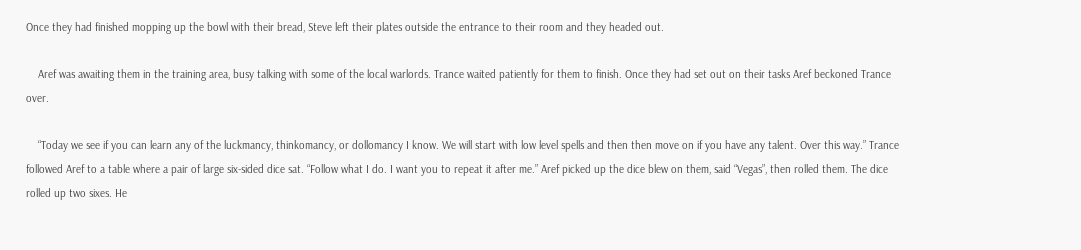Once they had finished mopping up the bowl with their bread, Steve left their plates outside the entrance to their room and they headed out.

    Aref was awaiting them in the training area, busy talking with some of the local warlords. Trance waited patiently for them to finish. Once they had set out on their tasks Aref beckoned Trance over.

    “Today we see if you can learn any of the luckmancy, thinkomancy, or dollomancy I know. We will start with low level spells and then then move on if you have any talent. Over this way.” Trance followed Aref to a table where a pair of large six-sided dice sat. “Follow what I do. I want you to repeat it after me.” Aref picked up the dice blew on them, said “Vegas”, then rolled them. The dice rolled up two sixes. He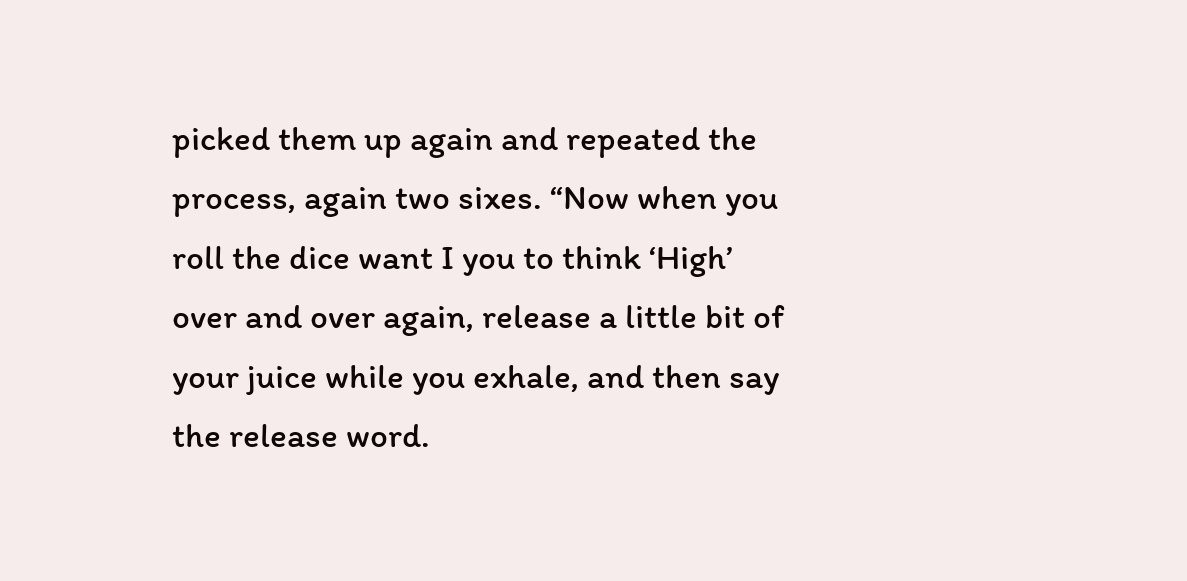picked them up again and repeated the process, again two sixes. “Now when you roll the dice want I you to think ‘High’ over and over again, release a little bit of your juice while you exhale, and then say the release word.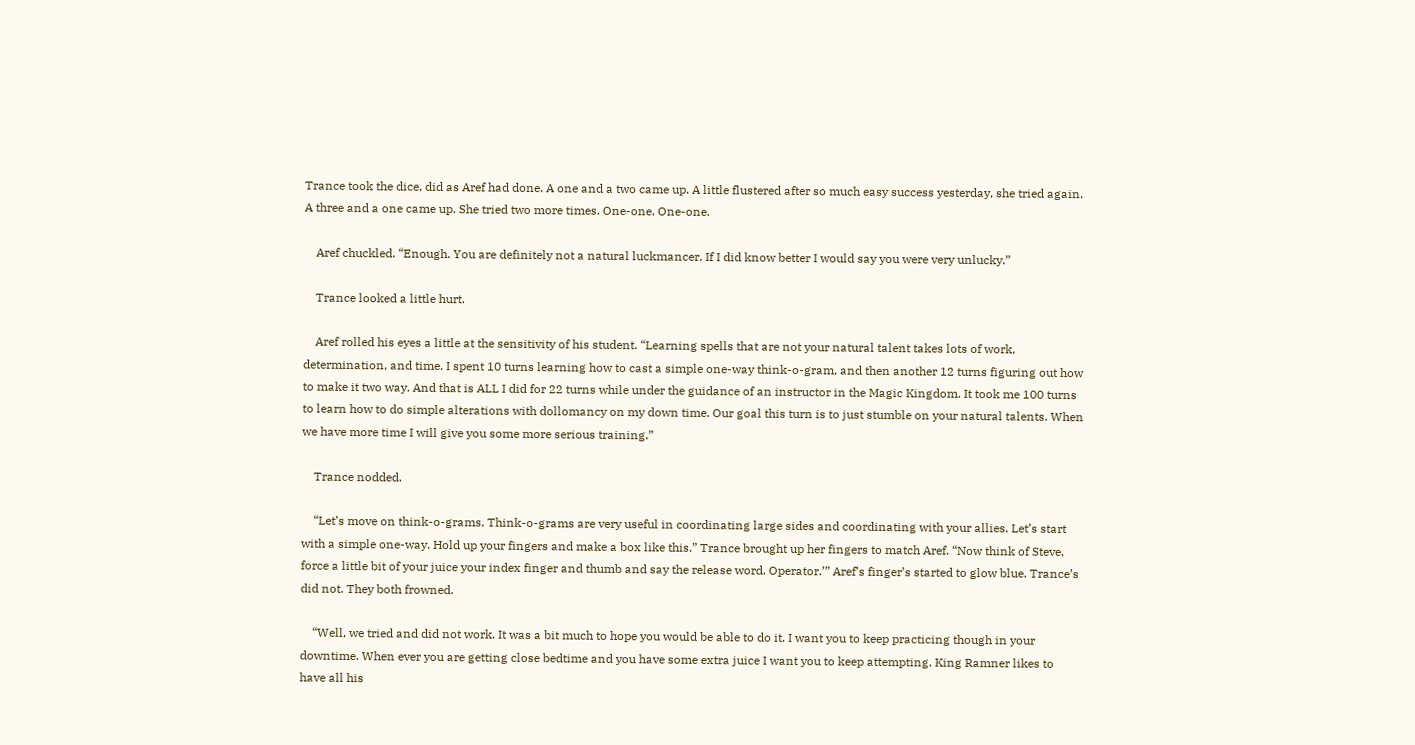Trance took the dice, did as Aref had done. A one and a two came up. A little flustered after so much easy success yesterday, she tried again. A three and a one came up. She tried two more times. One-one. One-one.

    Aref chuckled. “Enough. You are definitely not a natural luckmancer. If I did know better I would say you were very unlucky.”

    Trance looked a little hurt.

    Aref rolled his eyes a little at the sensitivity of his student. “Learning spells that are not your natural talent takes lots of work, determination, and time. I spent 10 turns learning how to cast a simple one-way think-o-gram, and then another 12 turns figuring out how to make it two way. And that is ALL I did for 22 turns while under the guidance of an instructor in the Magic Kingdom. It took me 100 turns to learn how to do simple alterations with dollomancy on my down time. Our goal this turn is to just stumble on your natural talents. When we have more time I will give you some more serious training.”

    Trance nodded.

    “Let’s move on think-o-grams. Think-o-grams are very useful in coordinating large sides and coordinating with your allies. Let’s start with a simple one-way. Hold up your fingers and make a box like this.” Trance brought up her fingers to match Aref. “Now think of Steve, force a little bit of your juice your index finger and thumb and say the release word. Operator.’” Aref’s finger’s started to glow blue. Trance’s did not. They both frowned.

    “Well, we tried and did not work. It was a bit much to hope you would be able to do it. I want you to keep practicing though in your downtime. When ever you are getting close bedtime and you have some extra juice I want you to keep attempting. King Ramner likes to have all his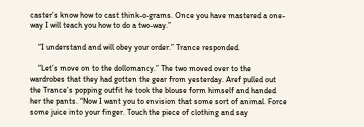caster’s know how to cast think-o-grams. Once you have mastered a one-way I will teach you how to do a two-way.”

    “I understand and will obey your order.” Trance responded.

    “Let’s move on to the dollomancy.” The two moved over to the wardrobes that they had gotten the gear from yesterday. Aref pulled out the Trance’s popping outfit he took the blouse form himself and handed her the pants. “Now I want you to envision that some sort of animal. Force some juice into your finger. Touch the piece of clothing and say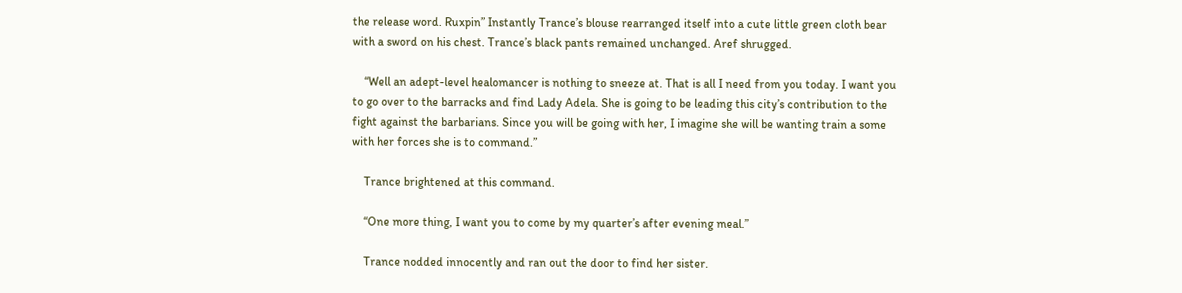the release word. Ruxpin” Instantly Trance’s blouse rearranged itself into a cute little green cloth bear with a sword on his chest. Trance’s black pants remained unchanged. Aref shrugged.

    “Well an adept-level healomancer is nothing to sneeze at. That is all I need from you today. I want you to go over to the barracks and find Lady Adela. She is going to be leading this city’s contribution to the fight against the barbarians. Since you will be going with her, I imagine she will be wanting train a some with her forces she is to command.”

    Trance brightened at this command.

    “One more thing, I want you to come by my quarter’s after evening meal.”

    Trance nodded innocently and ran out the door to find her sister.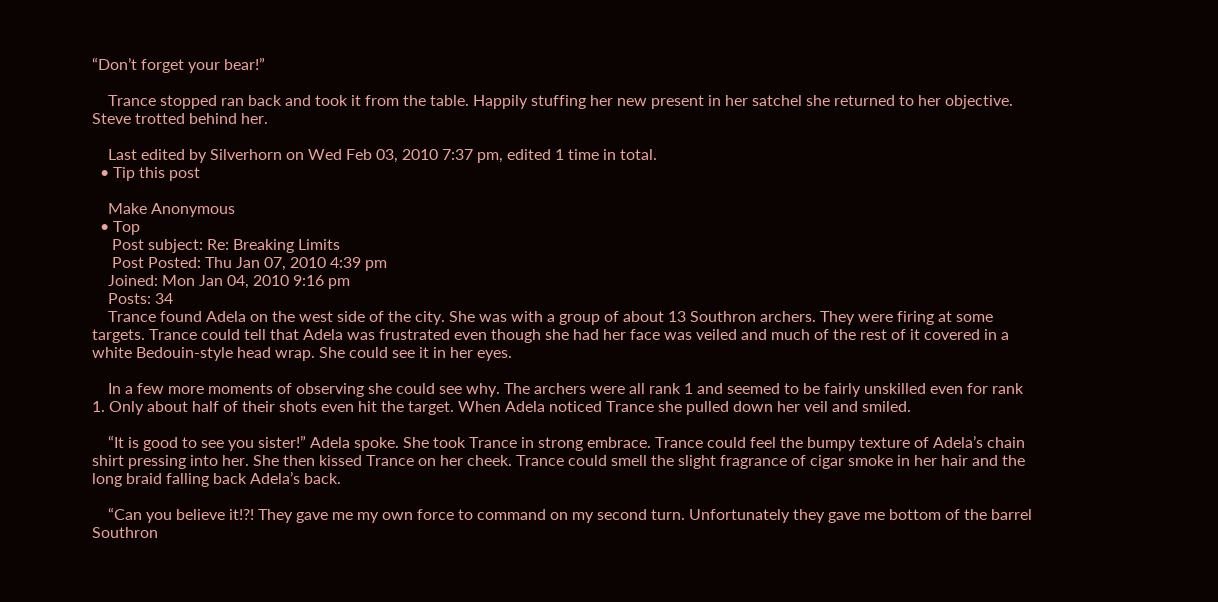“Don’t forget your bear!”

    Trance stopped ran back and took it from the table. Happily stuffing her new present in her satchel she returned to her objective. Steve trotted behind her.

    Last edited by Silverhorn on Wed Feb 03, 2010 7:37 pm, edited 1 time in total.
  • Tip this post

    Make Anonymous
  • Top
     Post subject: Re: Breaking Limits
     Post Posted: Thu Jan 07, 2010 4:39 pm
    Joined: Mon Jan 04, 2010 9:16 pm
    Posts: 34
    Trance found Adela on the west side of the city. She was with a group of about 13 Southron archers. They were firing at some targets. Trance could tell that Adela was frustrated even though she had her face was veiled and much of the rest of it covered in a white Bedouin-style head wrap. She could see it in her eyes.

    In a few more moments of observing she could see why. The archers were all rank 1 and seemed to be fairly unskilled even for rank 1. Only about half of their shots even hit the target. When Adela noticed Trance she pulled down her veil and smiled.

    “It is good to see you sister!” Adela spoke. She took Trance in strong embrace. Trance could feel the bumpy texture of Adela’s chain shirt pressing into her. She then kissed Trance on her cheek. Trance could smell the slight fragrance of cigar smoke in her hair and the long braid falling back Adela’s back.

    “Can you believe it!?! They gave me my own force to command on my second turn. Unfortunately they gave me bottom of the barrel Southron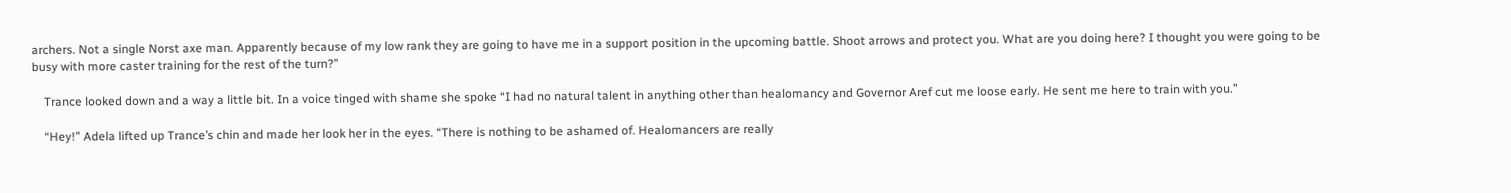archers. Not a single Norst axe man. Apparently because of my low rank they are going to have me in a support position in the upcoming battle. Shoot arrows and protect you. What are you doing here? I thought you were going to be busy with more caster training for the rest of the turn?”

    Trance looked down and a way a little bit. In a voice tinged with shame she spoke “I had no natural talent in anything other than healomancy and Governor Aref cut me loose early. He sent me here to train with you.”

    “Hey!” Adela lifted up Trance’s chin and made her look her in the eyes. “There is nothing to be ashamed of. Healomancers are really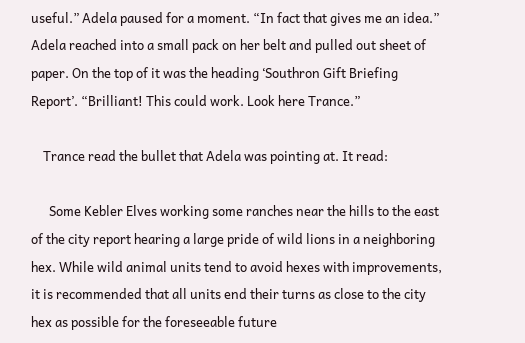useful.” Adela paused for a moment. “In fact that gives me an idea.” Adela reached into a small pack on her belt and pulled out sheet of paper. On the top of it was the heading ‘Southron Gift Briefing Report’. “Brilliant! This could work. Look here Trance.”

    Trance read the bullet that Adela was pointing at. It read:

      Some Kebler Elves working some ranches near the hills to the east of the city report hearing a large pride of wild lions in a neighboring hex. While wild animal units tend to avoid hexes with improvements, it is recommended that all units end their turns as close to the city hex as possible for the foreseeable future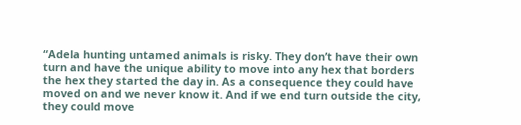“Adela hunting untamed animals is risky. They don’t have their own turn and have the unique ability to move into any hex that borders the hex they started the day in. As a consequence they could have moved on and we never know it. And if we end turn outside the city, they could move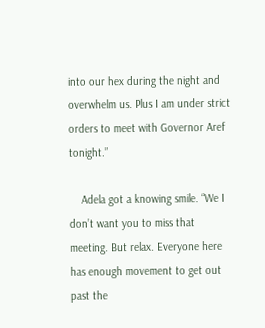into our hex during the night and overwhelm us. Plus I am under strict orders to meet with Governor Aref tonight.”

    Adela got a knowing smile. “We I don’t want you to miss that meeting. But relax. Everyone here has enough movement to get out past the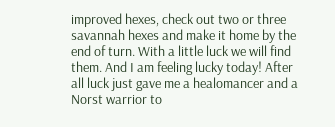improved hexes, check out two or three savannah hexes and make it home by the end of turn. With a little luck we will find them. And I am feeling lucky today! After all luck just gave me a healomancer and a Norst warrior to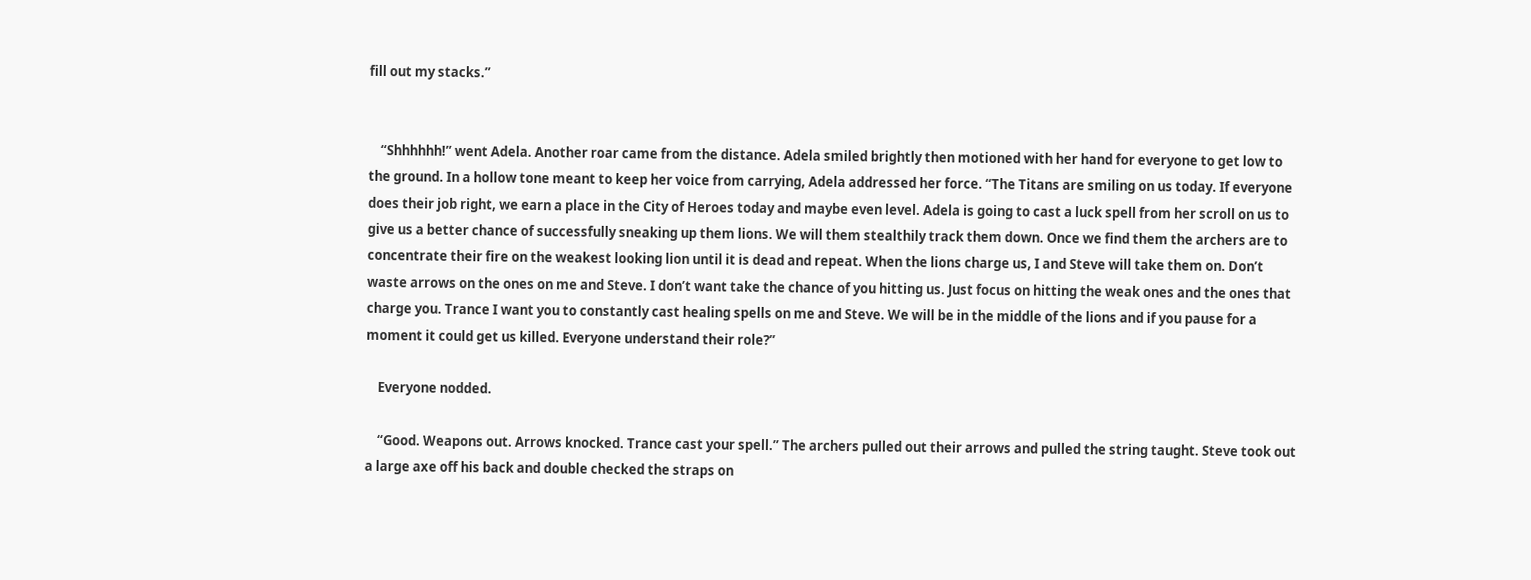fill out my stacks.”


    “Shhhhhh!” went Adela. Another roar came from the distance. Adela smiled brightly then motioned with her hand for everyone to get low to the ground. In a hollow tone meant to keep her voice from carrying, Adela addressed her force. “The Titans are smiling on us today. If everyone does their job right, we earn a place in the City of Heroes today and maybe even level. Adela is going to cast a luck spell from her scroll on us to give us a better chance of successfully sneaking up them lions. We will them stealthily track them down. Once we find them the archers are to concentrate their fire on the weakest looking lion until it is dead and repeat. When the lions charge us, I and Steve will take them on. Don’t waste arrows on the ones on me and Steve. I don’t want take the chance of you hitting us. Just focus on hitting the weak ones and the ones that charge you. Trance I want you to constantly cast healing spells on me and Steve. We will be in the middle of the lions and if you pause for a moment it could get us killed. Everyone understand their role?”

    Everyone nodded.

    “Good. Weapons out. Arrows knocked. Trance cast your spell.” The archers pulled out their arrows and pulled the string taught. Steve took out a large axe off his back and double checked the straps on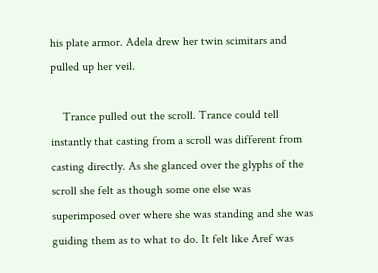his plate armor. Adela drew her twin scimitars and pulled up her veil.

    Trance pulled out the scroll. Trance could tell instantly that casting from a scroll was different from casting directly. As she glanced over the glyphs of the scroll she felt as though some one else was superimposed over where she was standing and she was guiding them as to what to do. It felt like Aref was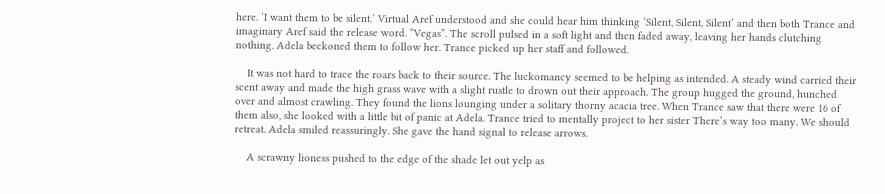here. ‘I want them to be silent.’ Virtual Aref understood and she could hear him thinking ‘Silent, Silent, Silent’ and then both Trance and imaginary Aref said the release word. “Vegas”. The scroll pulsed in a soft light and then faded away, leaving her hands clutching nothing. Adela beckoned them to follow her. Trance picked up her staff and followed.

    It was not hard to trace the roars back to their source. The luckomancy seemed to be helping as intended. A steady wind carried their scent away and made the high grass wave with a slight rustle to drown out their approach. The group hugged the ground, hunched over and almost crawling. They found the lions lounging under a solitary thorny acacia tree. When Trance saw that there were 16 of them also, she looked with a little bit of panic at Adela. Trance tried to mentally project to her sister There’s way too many. We should retreat. Adela smiled reassuringly. She gave the hand signal to release arrows.

    A scrawny lioness pushed to the edge of the shade let out yelp as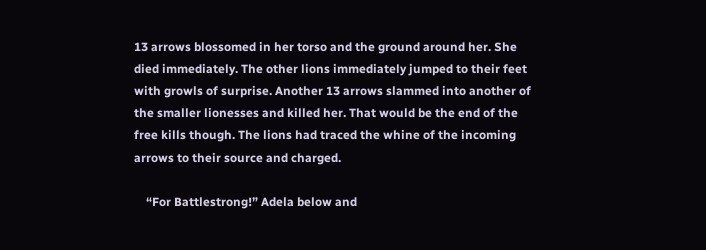13 arrows blossomed in her torso and the ground around her. She died immediately. The other lions immediately jumped to their feet with growls of surprise. Another 13 arrows slammed into another of the smaller lionesses and killed her. That would be the end of the free kills though. The lions had traced the whine of the incoming arrows to their source and charged.

    “For Battlestrong!” Adela below and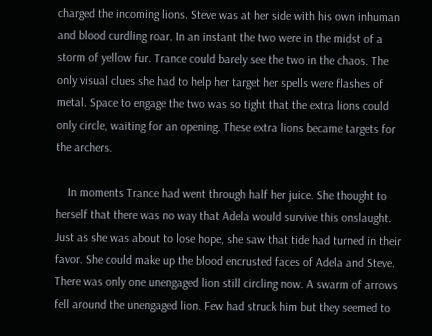charged the incoming lions. Steve was at her side with his own inhuman and blood curdling roar. In an instant the two were in the midst of a storm of yellow fur. Trance could barely see the two in the chaos. The only visual clues she had to help her target her spells were flashes of metal. Space to engage the two was so tight that the extra lions could only circle, waiting for an opening. These extra lions became targets for the archers.

    In moments Trance had went through half her juice. She thought to herself that there was no way that Adela would survive this onslaught. Just as she was about to lose hope, she saw that tide had turned in their favor. She could make up the blood encrusted faces of Adela and Steve. There was only one unengaged lion still circling now. A swarm of arrows fell around the unengaged lion. Few had struck him but they seemed to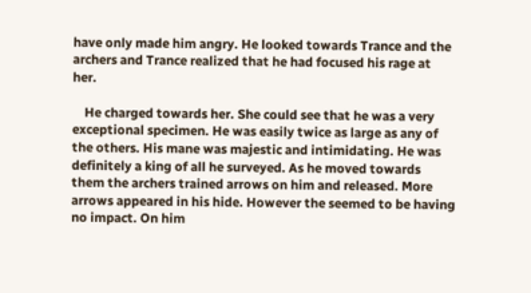have only made him angry. He looked towards Trance and the archers and Trance realized that he had focused his rage at her.

    He charged towards her. She could see that he was a very exceptional specimen. He was easily twice as large as any of the others. His mane was majestic and intimidating. He was definitely a king of all he surveyed. As he moved towards them the archers trained arrows on him and released. More arrows appeared in his hide. However the seemed to be having no impact. On him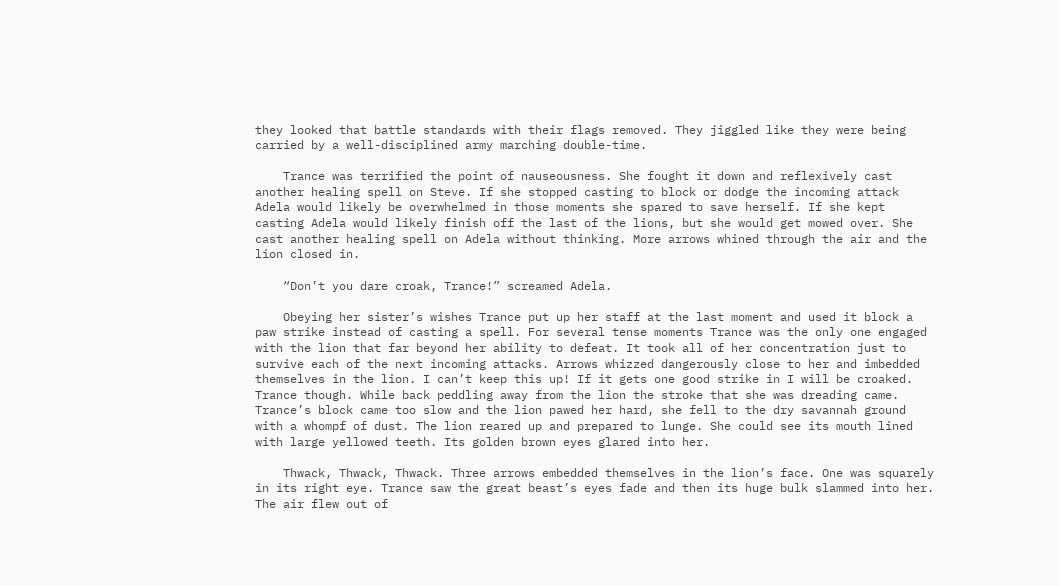they looked that battle standards with their flags removed. They jiggled like they were being carried by a well-disciplined army marching double-time.

    Trance was terrified the point of nauseousness. She fought it down and reflexively cast another healing spell on Steve. If she stopped casting to block or dodge the incoming attack Adela would likely be overwhelmed in those moments she spared to save herself. If she kept casting Adela would likely finish off the last of the lions, but she would get mowed over. She cast another healing spell on Adela without thinking. More arrows whined through the air and the lion closed in.

    “Don’t you dare croak, Trance!” screamed Adela.

    Obeying her sister’s wishes Trance put up her staff at the last moment and used it block a paw strike instead of casting a spell. For several tense moments Trance was the only one engaged with the lion that far beyond her ability to defeat. It took all of her concentration just to survive each of the next incoming attacks. Arrows whizzed dangerously close to her and imbedded themselves in the lion. I can’t keep this up! If it gets one good strike in I will be croaked. Trance though. While back peddling away from the lion the stroke that she was dreading came. Trance’s block came too slow and the lion pawed her hard, she fell to the dry savannah ground with a whompf of dust. The lion reared up and prepared to lunge. She could see its mouth lined with large yellowed teeth. Its golden brown eyes glared into her.

    Thwack, Thwack, Thwack. Three arrows embedded themselves in the lion’s face. One was squarely in its right eye. Trance saw the great beast’s eyes fade and then its huge bulk slammed into her. The air flew out of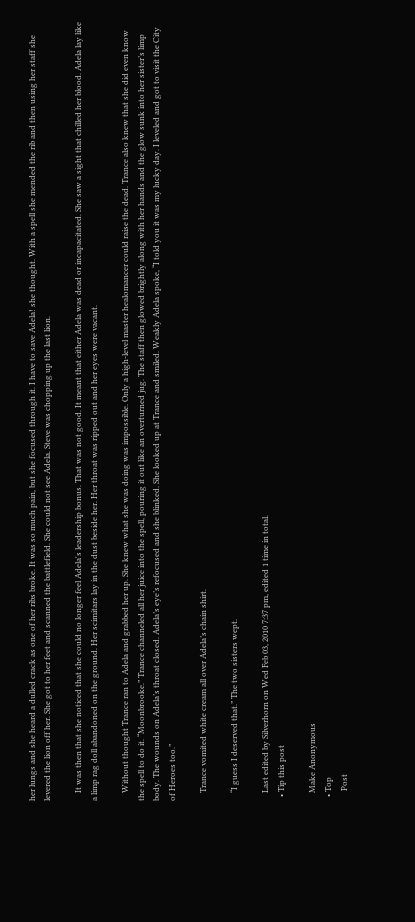her lungs and she heard a dulled crack as one of her ribs broke. It was so much pain, but she focused through it. I have to save Adela! she thought. With a spell she mended the rib and then using her staff she levered the lion off her. She got to her feet and scanned the battlefield. She could not see Adela. Steve was chopping up the last lion.

    It was then that she noticed that she could no longer feel Adela's leadership bonus. That was not good. It meant that either Adela was dead or incapacitated. She saw a sight that chilled her blood. Adela lay like a limp rag doll abandoned on the ground. Her scimitars lay in the dust beside her. Her throat was ripped out and her eyes were vacant.

    Without thought Trance ran to Adela and grabbed her up. She knew what she was doing was impossible. Only a high-level master healomancer could raise the dead. Trance also knew that she did even know the spell to do it. “Moonbrooke.” Trance channeled all her juice into the spell, pouring it out like an overturned jug. The staff then glowed brightly along with her hands and the glow sunk into her sister’s limp body. The wounds on Adela’s throat closed. Adela’s eye’s refocused and she blinked. She looked up at Trance and smiled. Weakly Adela spoke, “I told you it was my lucky day. I leveled and got to visit the City of Heroes too.”

    Trance vomited white cream all over Adela’s chain shirt.

    “I guess I deserved that.” The two sisters wept.

    Last edited by Silverhorn on Wed Feb 03, 2010 7:37 pm, edited 1 time in total.
  • Tip this post

    Make Anonymous
  • Top
     Post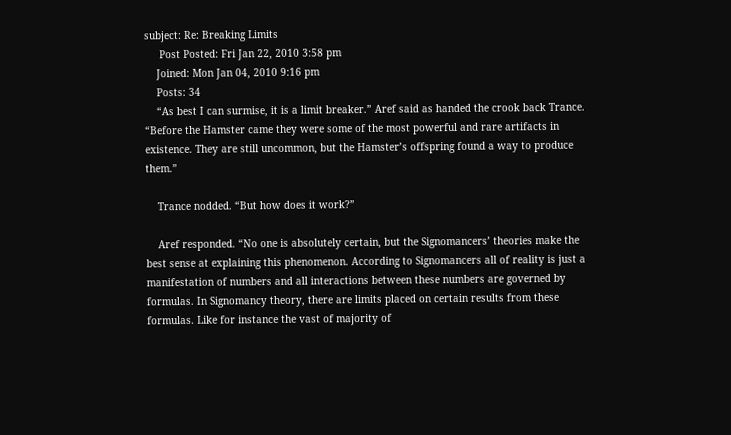subject: Re: Breaking Limits
     Post Posted: Fri Jan 22, 2010 3:58 pm
    Joined: Mon Jan 04, 2010 9:16 pm
    Posts: 34
    “As best I can surmise, it is a limit breaker.” Aref said as handed the crook back Trance. “Before the Hamster came they were some of the most powerful and rare artifacts in existence. They are still uncommon, but the Hamster’s offspring found a way to produce them.”

    Trance nodded. “But how does it work?”

    Aref responded. “No one is absolutely certain, but the Signomancers’ theories make the best sense at explaining this phenomenon. According to Signomancers all of reality is just a manifestation of numbers and all interactions between these numbers are governed by formulas. In Signomancy theory, there are limits placed on certain results from these formulas. Like for instance the vast of majority of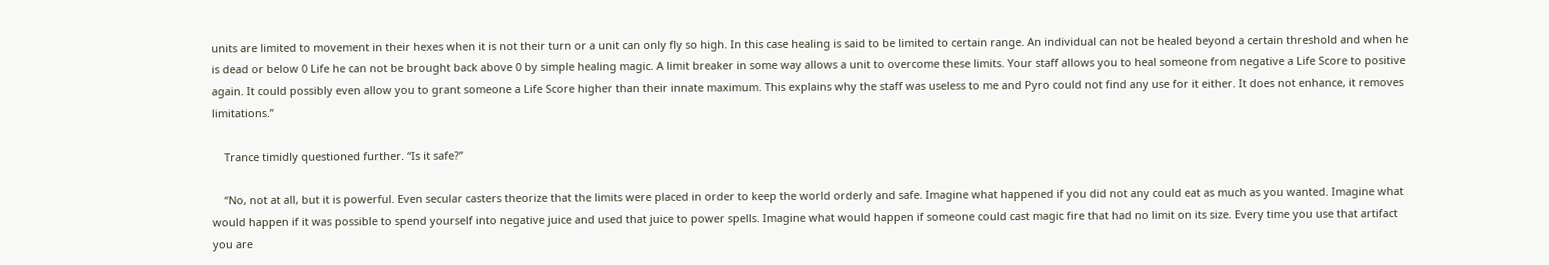units are limited to movement in their hexes when it is not their turn or a unit can only fly so high. In this case healing is said to be limited to certain range. An individual can not be healed beyond a certain threshold and when he is dead or below 0 Life he can not be brought back above 0 by simple healing magic. A limit breaker in some way allows a unit to overcome these limits. Your staff allows you to heal someone from negative a Life Score to positive again. It could possibly even allow you to grant someone a Life Score higher than their innate maximum. This explains why the staff was useless to me and Pyro could not find any use for it either. It does not enhance, it removes limitations.”

    Trance timidly questioned further. “Is it safe?”

    “No, not at all, but it is powerful. Even secular casters theorize that the limits were placed in order to keep the world orderly and safe. Imagine what happened if you did not any could eat as much as you wanted. Imagine what would happen if it was possible to spend yourself into negative juice and used that juice to power spells. Imagine what would happen if someone could cast magic fire that had no limit on its size. Every time you use that artifact you are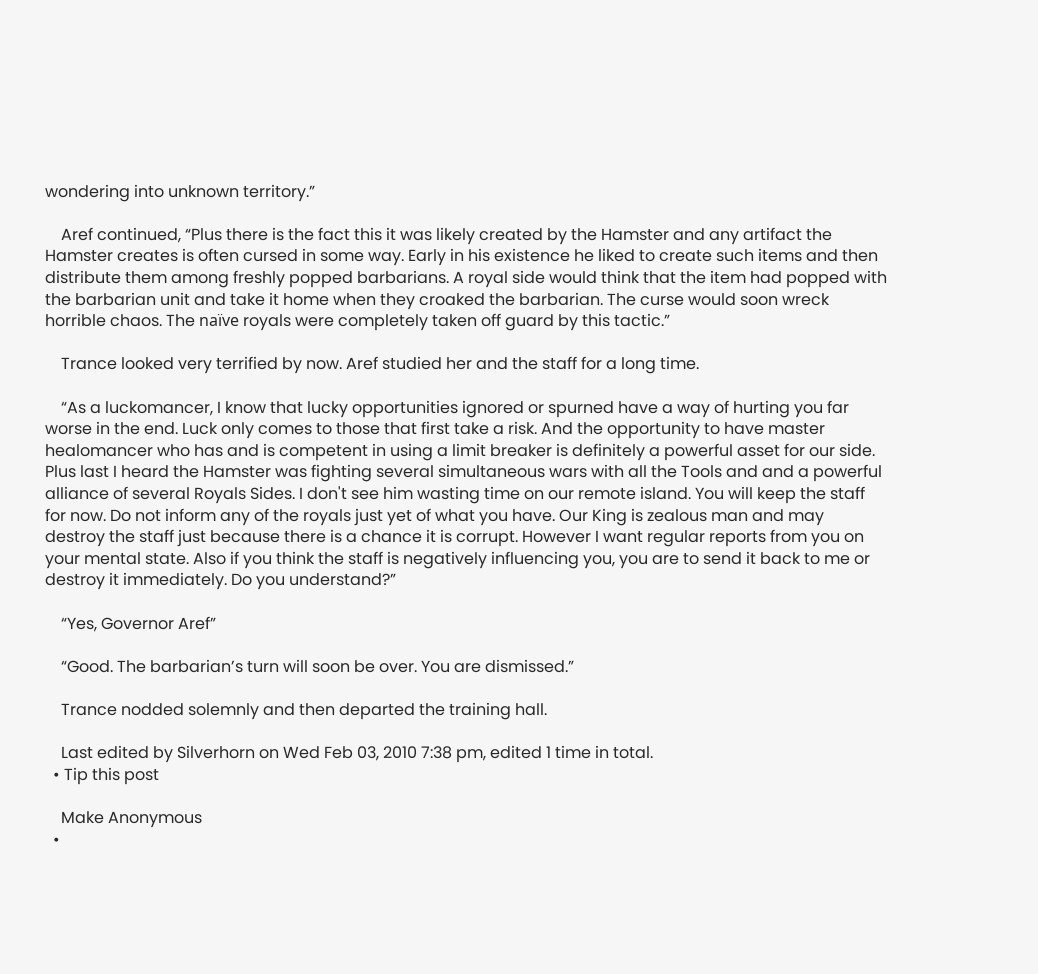wondering into unknown territory.”

    Aref continued, “Plus there is the fact this it was likely created by the Hamster and any artifact the Hamster creates is often cursed in some way. Early in his existence he liked to create such items and then distribute them among freshly popped barbarians. A royal side would think that the item had popped with the barbarian unit and take it home when they croaked the barbarian. The curse would soon wreck horrible chaos. The naïve royals were completely taken off guard by this tactic.”

    Trance looked very terrified by now. Aref studied her and the staff for a long time.

    “As a luckomancer, I know that lucky opportunities ignored or spurned have a way of hurting you far worse in the end. Luck only comes to those that first take a risk. And the opportunity to have master healomancer who has and is competent in using a limit breaker is definitely a powerful asset for our side. Plus last I heard the Hamster was fighting several simultaneous wars with all the Tools and and a powerful alliance of several Royals Sides. I don't see him wasting time on our remote island. You will keep the staff for now. Do not inform any of the royals just yet of what you have. Our King is zealous man and may destroy the staff just because there is a chance it is corrupt. However I want regular reports from you on your mental state. Also if you think the staff is negatively influencing you, you are to send it back to me or destroy it immediately. Do you understand?”

    “Yes, Governor Aref”

    “Good. The barbarian’s turn will soon be over. You are dismissed.”

    Trance nodded solemnly and then departed the training hall.

    Last edited by Silverhorn on Wed Feb 03, 2010 7:38 pm, edited 1 time in total.
  • Tip this post

    Make Anonymous
  •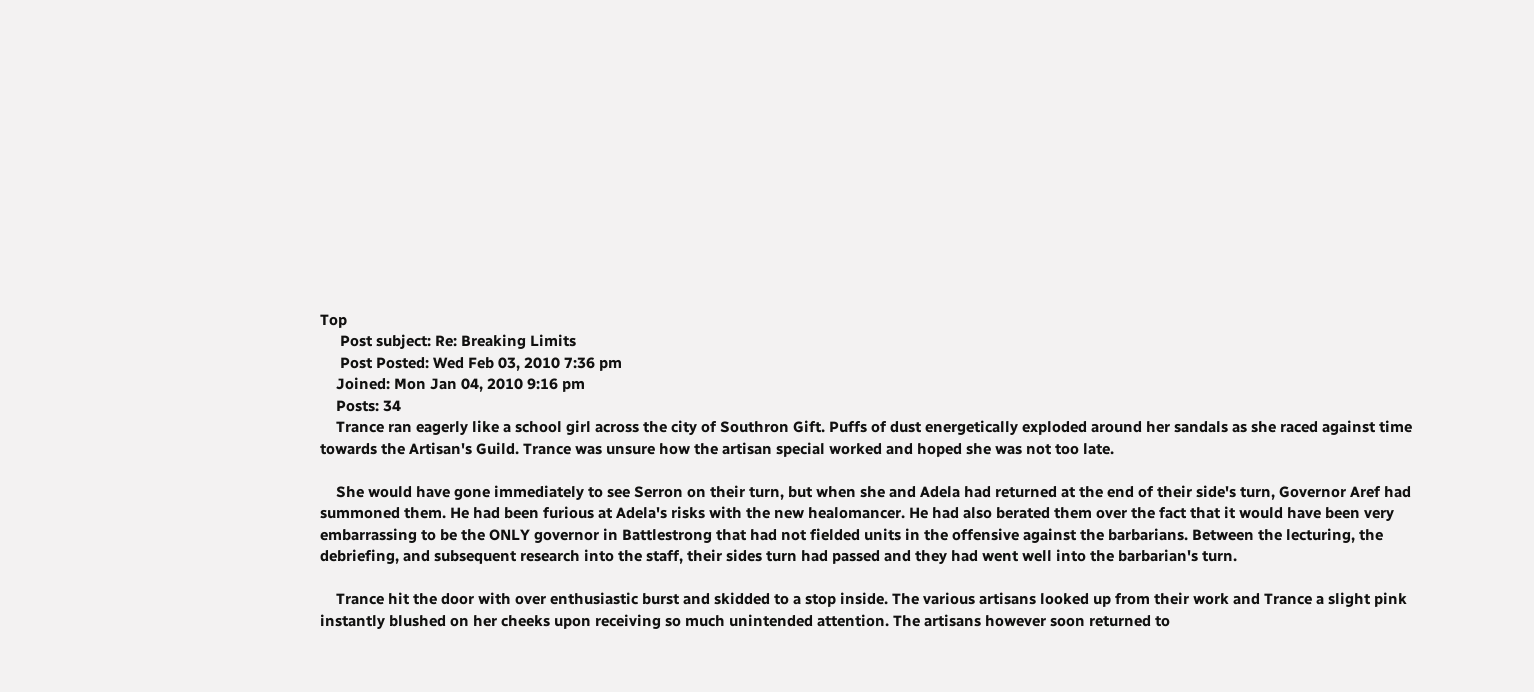Top
     Post subject: Re: Breaking Limits
     Post Posted: Wed Feb 03, 2010 7:36 pm
    Joined: Mon Jan 04, 2010 9:16 pm
    Posts: 34
    Trance ran eagerly like a school girl across the city of Southron Gift. Puffs of dust energetically exploded around her sandals as she raced against time towards the Artisan's Guild. Trance was unsure how the artisan special worked and hoped she was not too late.

    She would have gone immediately to see Serron on their turn, but when she and Adela had returned at the end of their side's turn, Governor Aref had summoned them. He had been furious at Adela's risks with the new healomancer. He had also berated them over the fact that it would have been very embarrassing to be the ONLY governor in Battlestrong that had not fielded units in the offensive against the barbarians. Between the lecturing, the debriefing, and subsequent research into the staff, their sides turn had passed and they had went well into the barbarian's turn.

    Trance hit the door with over enthusiastic burst and skidded to a stop inside. The various artisans looked up from their work and Trance a slight pink instantly blushed on her cheeks upon receiving so much unintended attention. The artisans however soon returned to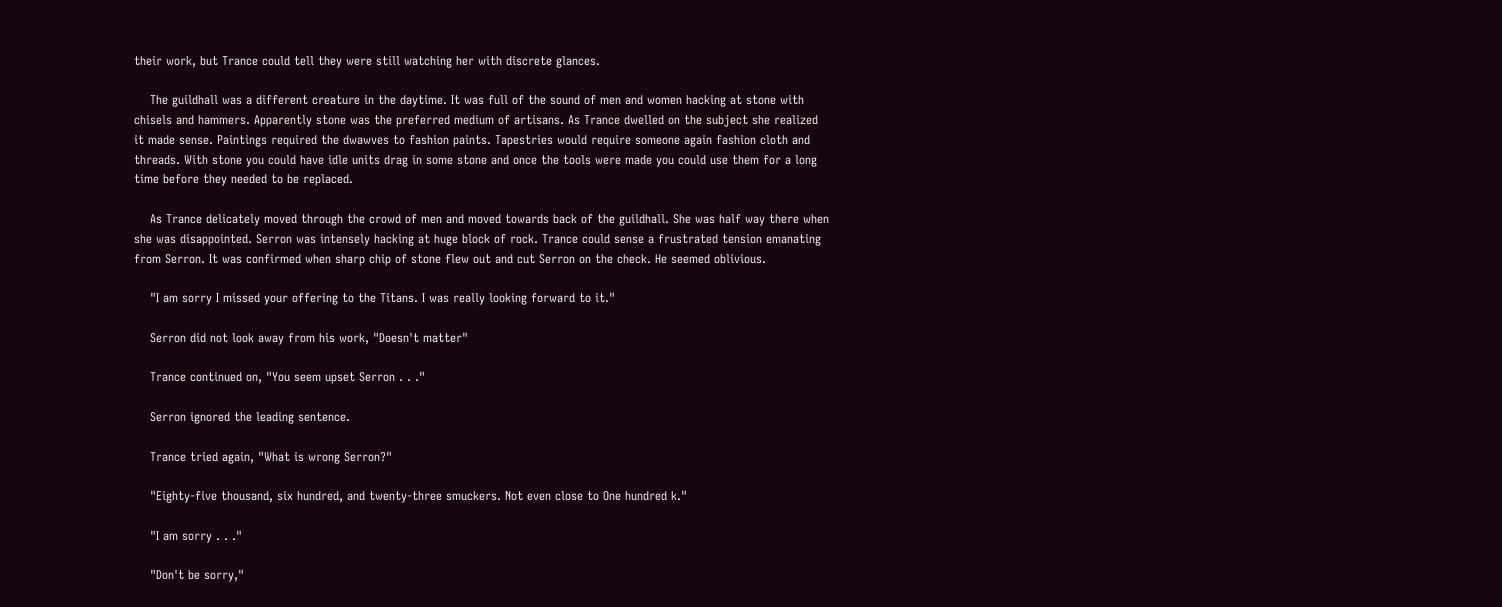their work, but Trance could tell they were still watching her with discrete glances.

    The guildhall was a different creature in the daytime. It was full of the sound of men and women hacking at stone with chisels and hammers. Apparently stone was the preferred medium of artisans. As Trance dwelled on the subject she realized it made sense. Paintings required the dwawves to fashion paints. Tapestries would require someone again fashion cloth and threads. With stone you could have idle units drag in some stone and once the tools were made you could use them for a long time before they needed to be replaced.

    As Trance delicately moved through the crowd of men and moved towards back of the guildhall. She was half way there when she was disappointed. Serron was intensely hacking at huge block of rock. Trance could sense a frustrated tension emanating from Serron. It was confirmed when sharp chip of stone flew out and cut Serron on the check. He seemed oblivious.

    "I am sorry I missed your offering to the Titans. I was really looking forward to it."

    Serron did not look away from his work, "Doesn't matter"

    Trance continued on, "You seem upset Serron . . ."

    Serron ignored the leading sentence.

    Trance tried again, "What is wrong Serron?"

    "Eighty-five thousand, six hundred, and twenty-three smuckers. Not even close to One hundred k."

    "I am sorry . . ."

    "Don't be sorry,"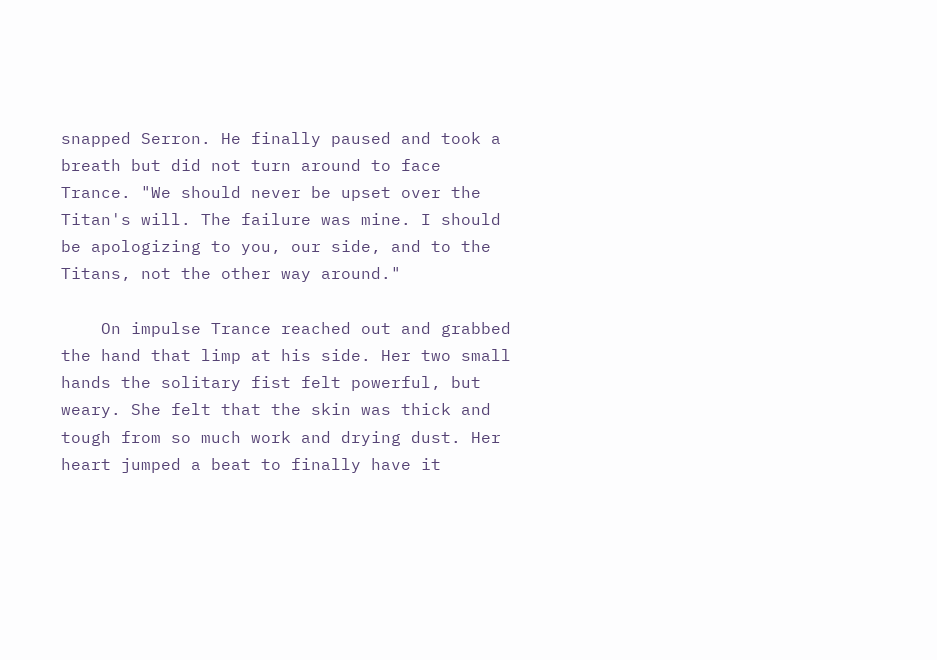snapped Serron. He finally paused and took a breath but did not turn around to face Trance. "We should never be upset over the Titan's will. The failure was mine. I should be apologizing to you, our side, and to the Titans, not the other way around."

    On impulse Trance reached out and grabbed the hand that limp at his side. Her two small hands the solitary fist felt powerful, but weary. She felt that the skin was thick and tough from so much work and drying dust. Her heart jumped a beat to finally have it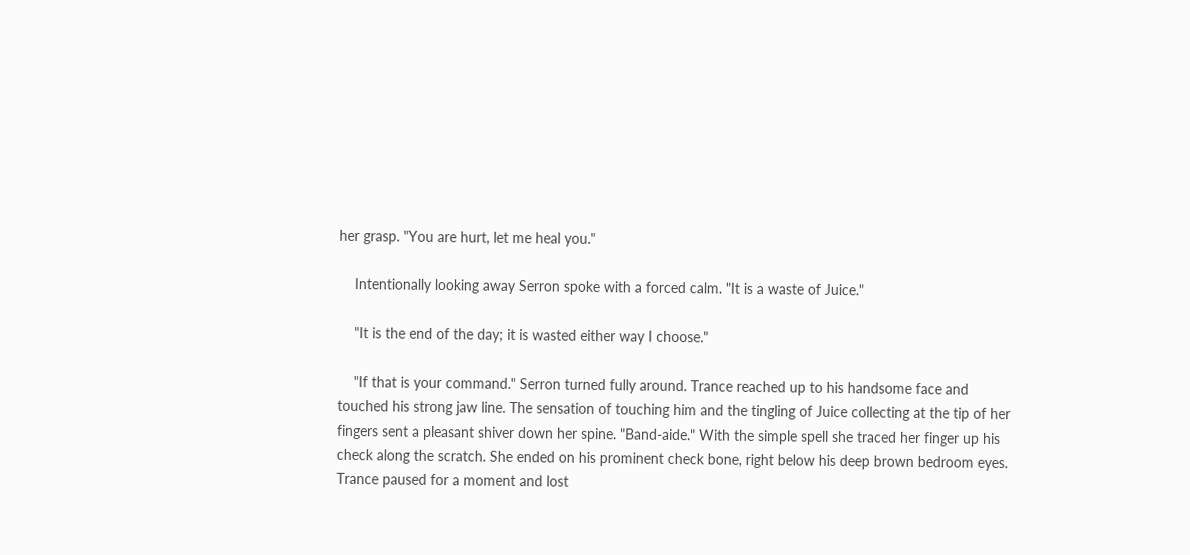her grasp. "You are hurt, let me heal you."

    Intentionally looking away Serron spoke with a forced calm. "It is a waste of Juice."

    "It is the end of the day; it is wasted either way I choose."

    "If that is your command." Serron turned fully around. Trance reached up to his handsome face and touched his strong jaw line. The sensation of touching him and the tingling of Juice collecting at the tip of her fingers sent a pleasant shiver down her spine. "Band-aide." With the simple spell she traced her finger up his check along the scratch. She ended on his prominent check bone, right below his deep brown bedroom eyes. Trance paused for a moment and lost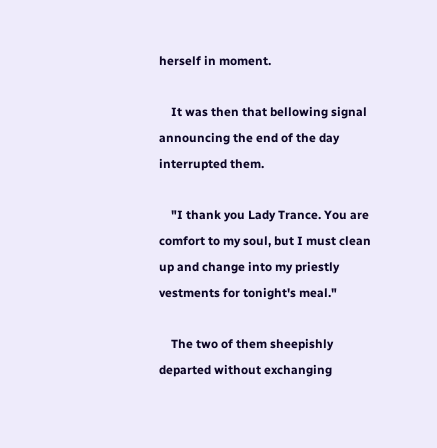herself in moment.

    It was then that bellowing signal announcing the end of the day interrupted them.

    "I thank you Lady Trance. You are comfort to my soul, but I must clean up and change into my priestly vestments for tonight's meal."

    The two of them sheepishly departed without exchanging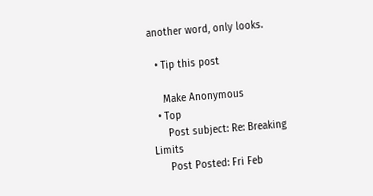another word, only looks.

  • Tip this post

    Make Anonymous
  • Top
     Post subject: Re: Breaking Limits
     Post Posted: Fri Feb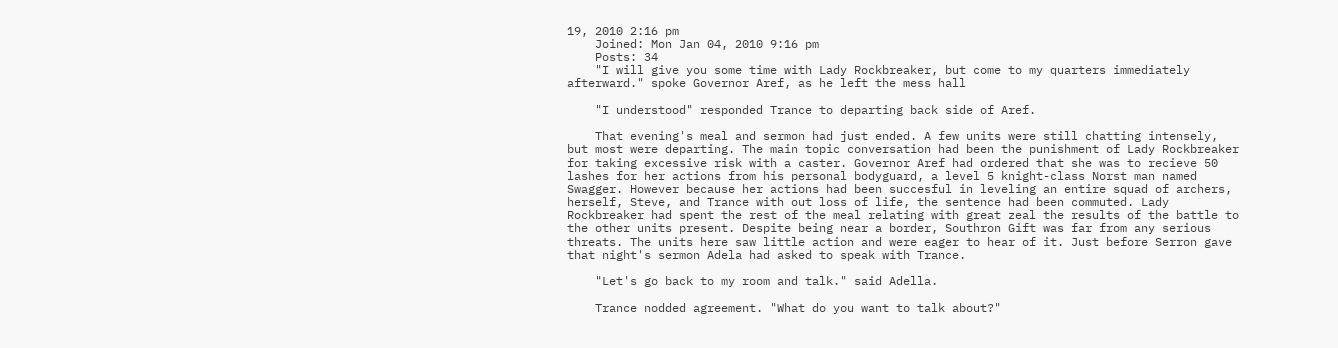19, 2010 2:16 pm
    Joined: Mon Jan 04, 2010 9:16 pm
    Posts: 34
    "I will give you some time with Lady Rockbreaker, but come to my quarters immediately afterward." spoke Governor Aref, as he left the mess hall

    "I understood" responded Trance to departing back side of Aref.

    That evening's meal and sermon had just ended. A few units were still chatting intensely, but most were departing. The main topic conversation had been the punishment of Lady Rockbreaker for taking excessive risk with a caster. Governor Aref had ordered that she was to recieve 50 lashes for her actions from his personal bodyguard, a level 5 knight-class Norst man named Swagger. However because her actions had been succesful in leveling an entire squad of archers, herself, Steve, and Trance with out loss of life, the sentence had been commuted. Lady Rockbreaker had spent the rest of the meal relating with great zeal the results of the battle to the other units present. Despite being near a border, Southron Gift was far from any serious threats. The units here saw little action and were eager to hear of it. Just before Serron gave that night's sermon Adela had asked to speak with Trance.

    "Let's go back to my room and talk." said Adella.

    Trance nodded agreement. "What do you want to talk about?"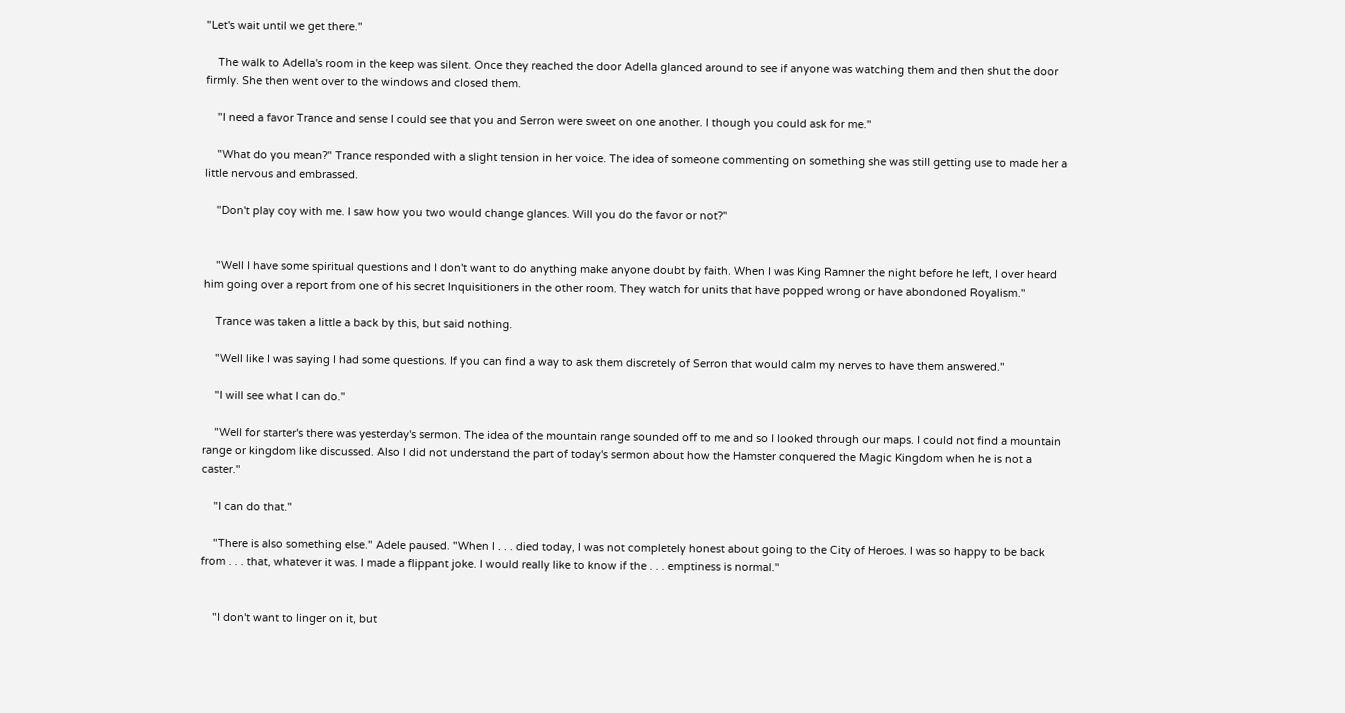"Let's wait until we get there."

    The walk to Adella's room in the keep was silent. Once they reached the door Adella glanced around to see if anyone was watching them and then shut the door firmly. She then went over to the windows and closed them.

    "I need a favor Trance and sense I could see that you and Serron were sweet on one another. I though you could ask for me."

    "What do you mean?" Trance responded with a slight tension in her voice. The idea of someone commenting on something she was still getting use to made her a little nervous and embrassed.

    "Don't play coy with me. I saw how you two would change glances. Will you do the favor or not?"


    "Well I have some spiritual questions and I don't want to do anything make anyone doubt by faith. When I was King Ramner the night before he left, I over heard him going over a report from one of his secret Inquisitioners in the other room. They watch for units that have popped wrong or have abondoned Royalism."

    Trance was taken a little a back by this, but said nothing.

    "Well like I was saying I had some questions. If you can find a way to ask them discretely of Serron that would calm my nerves to have them answered."

    "I will see what I can do."

    "Well for starter's there was yesterday's sermon. The idea of the mountain range sounded off to me and so I looked through our maps. I could not find a mountain range or kingdom like discussed. Also I did not understand the part of today's sermon about how the Hamster conquered the Magic Kingdom when he is not a caster."

    "I can do that."

    "There is also something else." Adele paused. "When I . . . died today, I was not completely honest about going to the City of Heroes. I was so happy to be back from . . . that, whatever it was. I made a flippant joke. I would really like to know if the . . . emptiness is normal."


    "I don't want to linger on it, but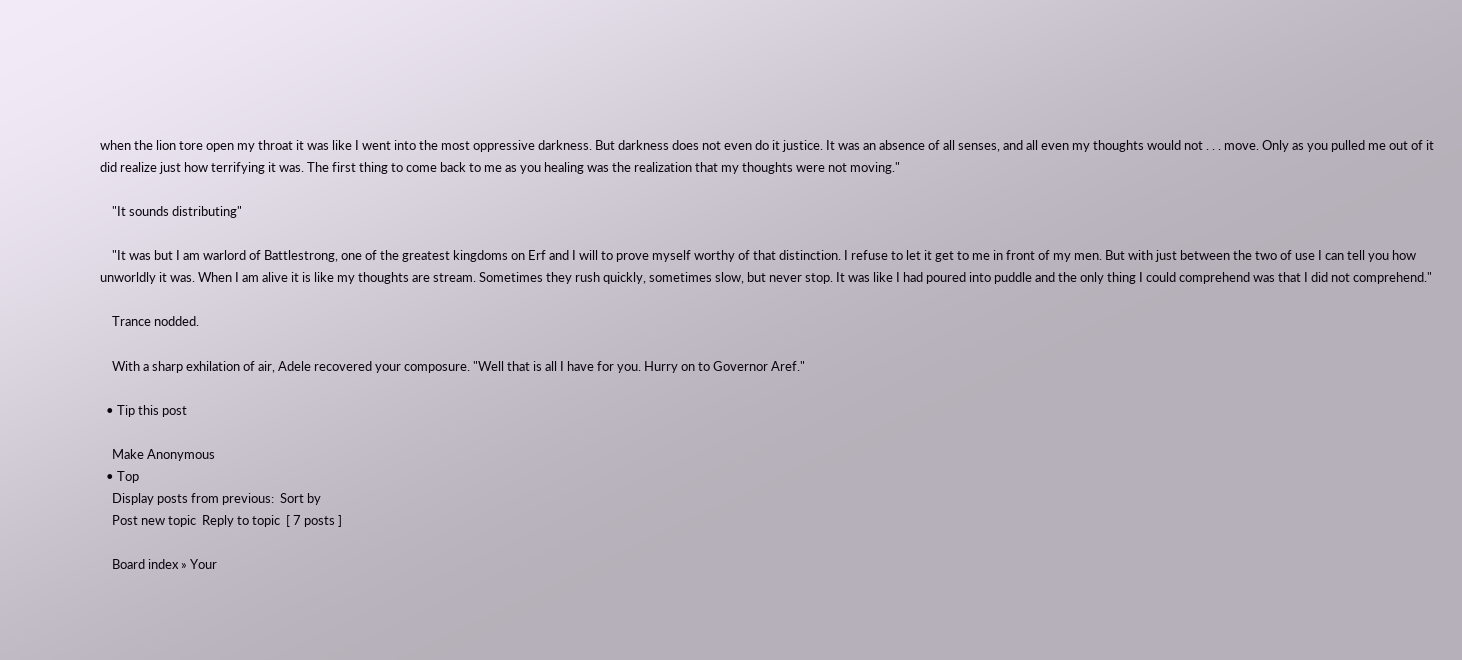when the lion tore open my throat it was like I went into the most oppressive darkness. But darkness does not even do it justice. It was an absence of all senses, and all even my thoughts would not . . . move. Only as you pulled me out of it did realize just how terrifying it was. The first thing to come back to me as you healing was the realization that my thoughts were not moving."

    "It sounds distributing"

    "It was but I am warlord of Battlestrong, one of the greatest kingdoms on Erf and I will to prove myself worthy of that distinction. I refuse to let it get to me in front of my men. But with just between the two of use I can tell you how unworldly it was. When I am alive it is like my thoughts are stream. Sometimes they rush quickly, sometimes slow, but never stop. It was like I had poured into puddle and the only thing I could comprehend was that I did not comprehend."

    Trance nodded.

    With a sharp exhilation of air, Adele recovered your composure. "Well that is all I have for you. Hurry on to Governor Aref."

  • Tip this post

    Make Anonymous
  • Top
    Display posts from previous:  Sort by
    Post new topic  Reply to topic  [ 7 posts ]

    Board index » Your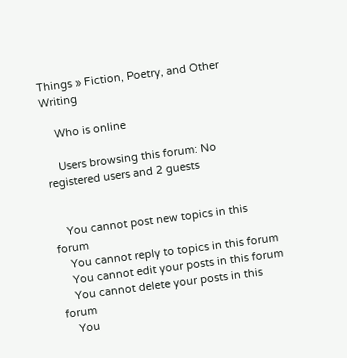Things » Fiction, Poetry, and Other Writing

    Who is online

    Users browsing this forum: No registered users and 2 guests


    You cannot post new topics in this forum
    You cannot reply to topics in this forum
    You cannot edit your posts in this forum
    You cannot delete your posts in this forum
    You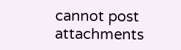cannot post attachments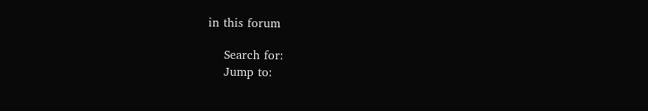in this forum

    Search for:
    Jump to: